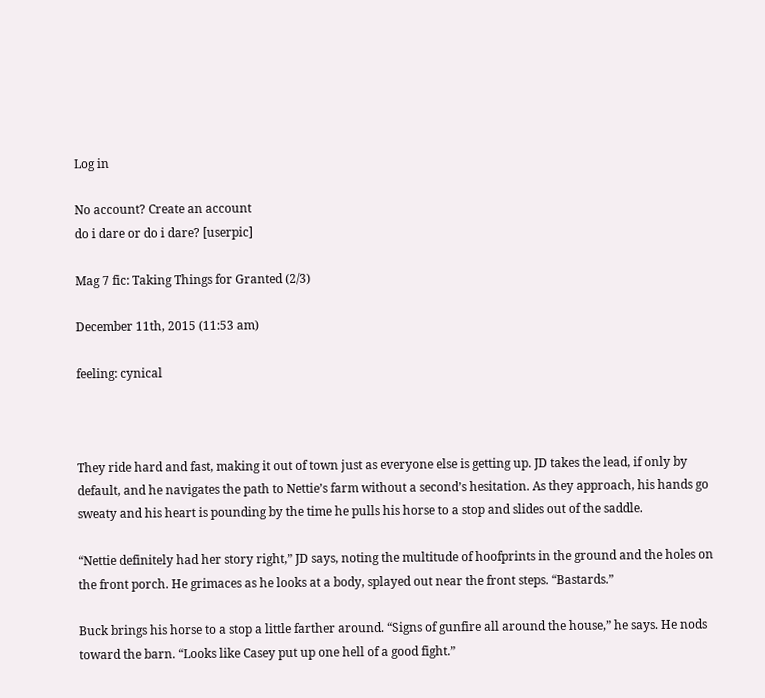Log in

No account? Create an account
do i dare or do i dare? [userpic]

Mag 7 fic: Taking Things for Granted (2/3)

December 11th, 2015 (11:53 am)

feeling: cynical



They ride hard and fast, making it out of town just as everyone else is getting up. JD takes the lead, if only by default, and he navigates the path to Nettie’s farm without a second’s hesitation. As they approach, his hands go sweaty and his heart is pounding by the time he pulls his horse to a stop and slides out of the saddle.

“Nettie definitely had her story right,” JD says, noting the multitude of hoofprints in the ground and the holes on the front porch. He grimaces as he looks at a body, splayed out near the front steps. “Bastards.”

Buck brings his horse to a stop a little farther around. “Signs of gunfire all around the house,” he says. He nods toward the barn. “Looks like Casey put up one hell of a good fight.”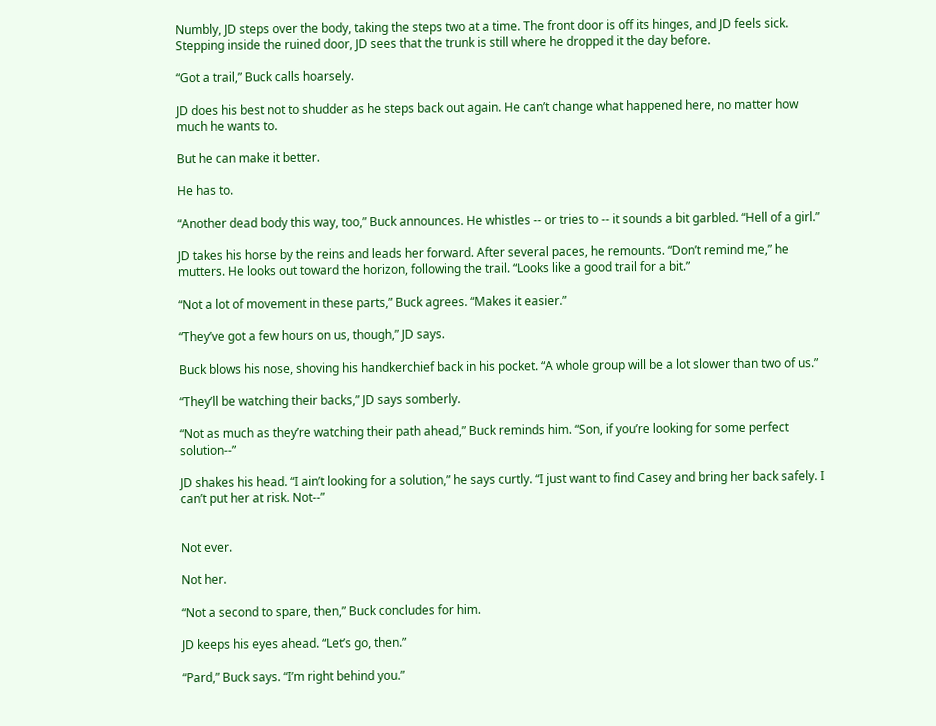Numbly, JD steps over the body, taking the steps two at a time. The front door is off its hinges, and JD feels sick. Stepping inside the ruined door, JD sees that the trunk is still where he dropped it the day before.

“Got a trail,” Buck calls hoarsely.

JD does his best not to shudder as he steps back out again. He can’t change what happened here, no matter how much he wants to.

But he can make it better.

He has to.

“Another dead body this way, too,” Buck announces. He whistles -- or tries to -- it sounds a bit garbled. “Hell of a girl.”

JD takes his horse by the reins and leads her forward. After several paces, he remounts. “Don’t remind me,” he mutters. He looks out toward the horizon, following the trail. “Looks like a good trail for a bit.”

“Not a lot of movement in these parts,” Buck agrees. “Makes it easier.”

“They’ve got a few hours on us, though,” JD says.

Buck blows his nose, shoving his handkerchief back in his pocket. “A whole group will be a lot slower than two of us.”

“They’ll be watching their backs,” JD says somberly.

“Not as much as they’re watching their path ahead,” Buck reminds him. “Son, if you’re looking for some perfect solution--”

JD shakes his head. “I ain’t looking for a solution,” he says curtly. “I just want to find Casey and bring her back safely. I can’t put her at risk. Not--”


Not ever.

Not her.

“Not a second to spare, then,” Buck concludes for him.

JD keeps his eyes ahead. “Let’s go, then.”

“Pard,” Buck says. “I’m right behind you.”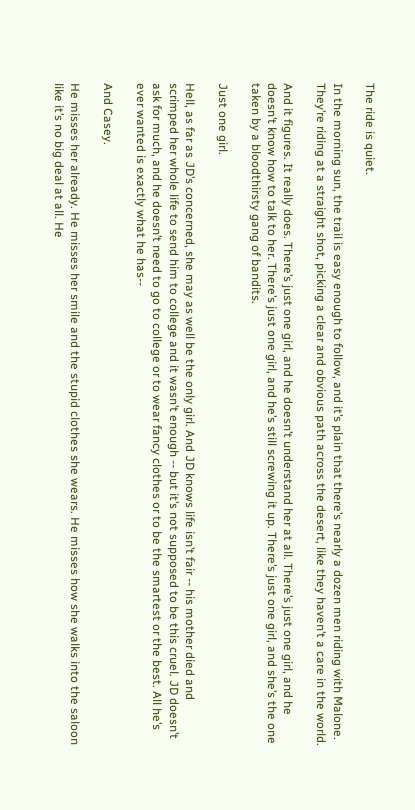The ride is quiet.

In the morning sun, the trail is easy enough to follow, and it’s plain that there’s nearly a dozen men riding with Malone. They’re riding at a straight shot, picking a clear and obvious path across the desert, like they haven’t a care in the world.

And it figures. It really does. There’s just one girl, and he doesn’t understand her at all. There’s just one girl, and he doesn’t know how to talk to her. There’s just one girl, and he’s still screwing it up. There’s just one girl, and she’s the one taken by a bloodthirsty gang of bandits.

Just one girl.

Hell, as far as JD’s concerned, she may as well be the only girl. And JD knows life isn’t fair -- his mother died and scrimped her whole life to send him to college and it wasn’t enough -- but it’s not supposed to be this cruel. JD doesn’t ask for much, and he doesn’t need to go to college or to wear fancy clothes or to be the smartest or the best. All he’s ever wanted is exactly what he has--

And Casey.

He misses her already. He misses her smile and the stupid clothes she wears. He misses how she walks into the saloon like it’s no big deal at all. He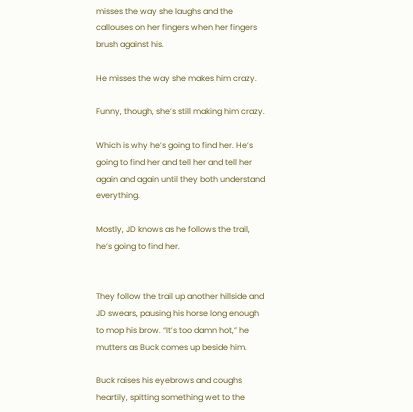misses the way she laughs and the callouses on her fingers when her fingers brush against his.

He misses the way she makes him crazy.

Funny, though, she’s still making him crazy.

Which is why he’s going to find her. He’s going to find her and tell her and tell her again and again until they both understand everything.

Mostly, JD knows as he follows the trail, he’s going to find her.


They follow the trail up another hillside and JD swears, pausing his horse long enough to mop his brow. “It’s too damn hot,” he mutters as Buck comes up beside him.

Buck raises his eyebrows and coughs heartily, spitting something wet to the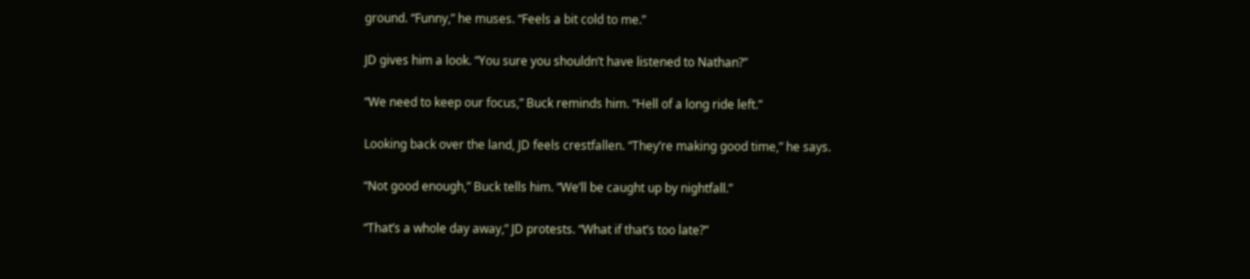ground. “Funny,” he muses. “Feels a bit cold to me.”

JD gives him a look. “You sure you shouldn’t have listened to Nathan?”

“We need to keep our focus,” Buck reminds him. “Hell of a long ride left.”

Looking back over the land, JD feels crestfallen. “They’re making good time,” he says.

“Not good enough,” Buck tells him. “We’ll be caught up by nightfall.”

“That’s a whole day away,” JD protests. “What if that’s too late?”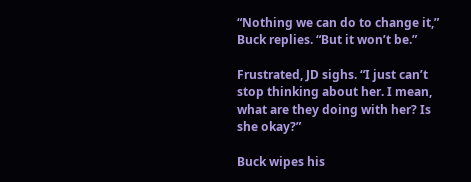“Nothing we can do to change it,” Buck replies. “But it won’t be.”

Frustrated, JD sighs. “I just can’t stop thinking about her. I mean, what are they doing with her? Is she okay?”

Buck wipes his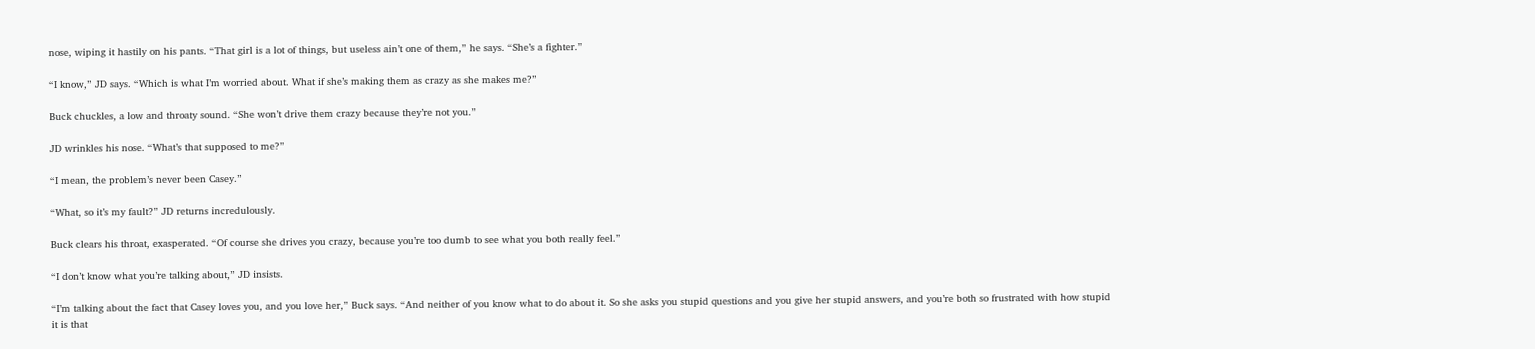nose, wiping it hastily on his pants. “That girl is a lot of things, but useless ain’t one of them,” he says. “She’s a fighter.”

“I know,” JD says. “Which is what I’m worried about. What if she’s making them as crazy as she makes me?”

Buck chuckles, a low and throaty sound. “She won’t drive them crazy because they’re not you.”

JD wrinkles his nose. “What’s that supposed to me?”

“I mean, the problem’s never been Casey.”

“What, so it’s my fault?” JD returns incredulously.

Buck clears his throat, exasperated. “Of course she drives you crazy, because you’re too dumb to see what you both really feel.”

“I don’t know what you’re talking about,” JD insists.

“I’m talking about the fact that Casey loves you, and you love her,” Buck says. “And neither of you know what to do about it. So she asks you stupid questions and you give her stupid answers, and you’re both so frustrated with how stupid it is that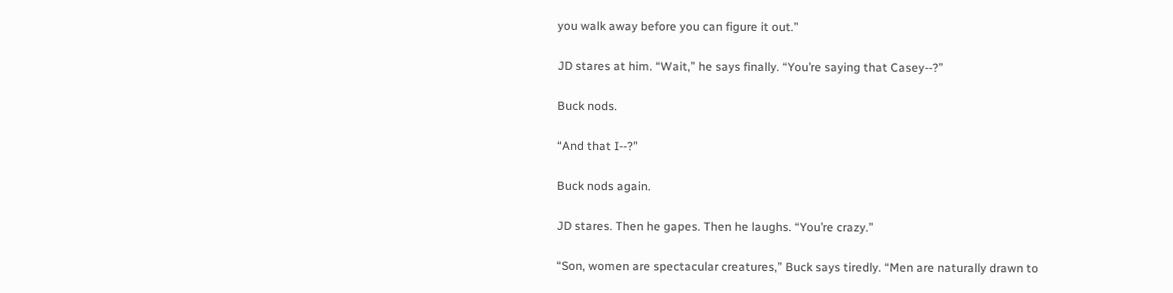you walk away before you can figure it out.”

JD stares at him. “Wait,” he says finally. “You’re saying that Casey--?”

Buck nods.

“And that I--?”

Buck nods again.

JD stares. Then he gapes. Then he laughs. “You’re crazy.”

“Son, women are spectacular creatures,” Buck says tiredly. “Men are naturally drawn to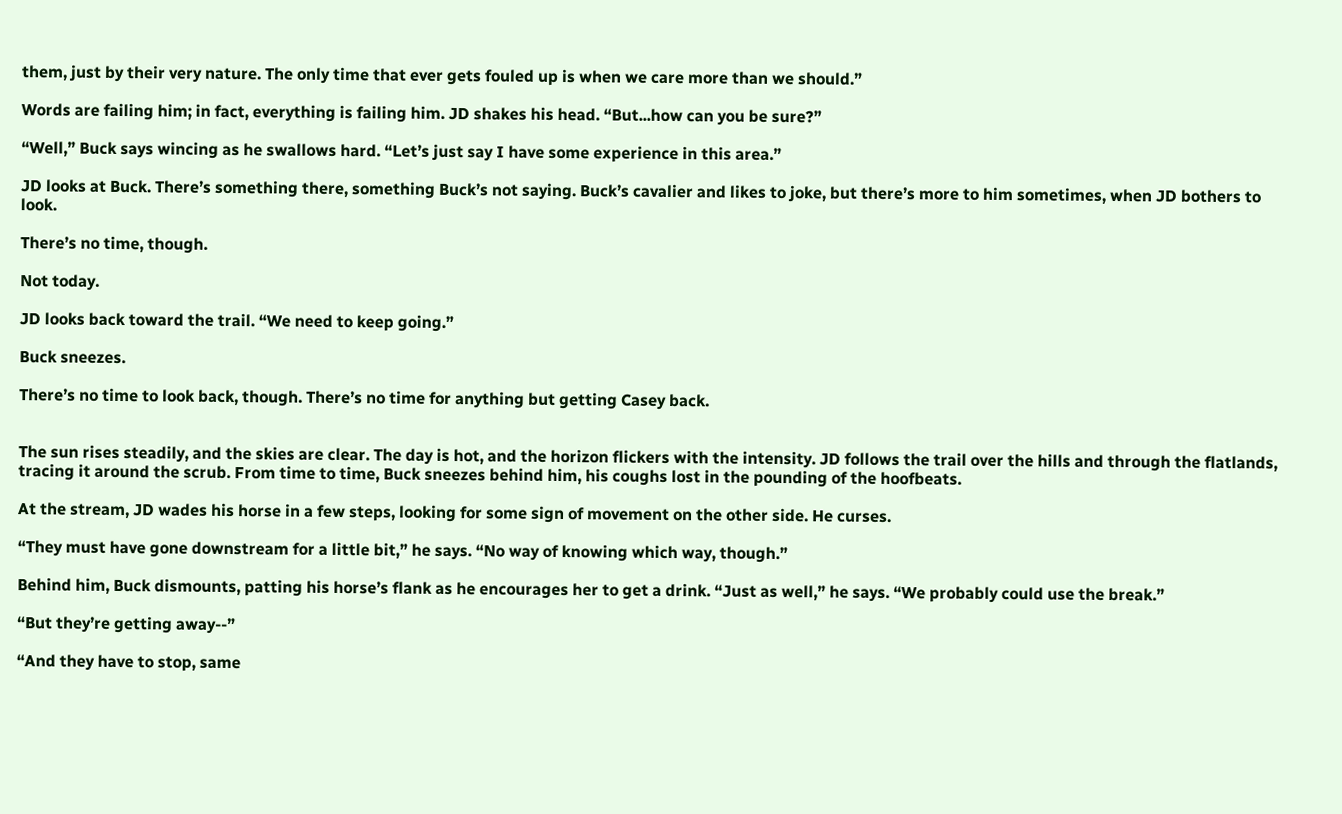them, just by their very nature. The only time that ever gets fouled up is when we care more than we should.”

Words are failing him; in fact, everything is failing him. JD shakes his head. “But...how can you be sure?”

“Well,” Buck says wincing as he swallows hard. “Let’s just say I have some experience in this area.”

JD looks at Buck. There’s something there, something Buck’s not saying. Buck’s cavalier and likes to joke, but there’s more to him sometimes, when JD bothers to look.

There’s no time, though.

Not today.

JD looks back toward the trail. “We need to keep going.”

Buck sneezes.

There’s no time to look back, though. There’s no time for anything but getting Casey back.


The sun rises steadily, and the skies are clear. The day is hot, and the horizon flickers with the intensity. JD follows the trail over the hills and through the flatlands, tracing it around the scrub. From time to time, Buck sneezes behind him, his coughs lost in the pounding of the hoofbeats.

At the stream, JD wades his horse in a few steps, looking for some sign of movement on the other side. He curses.

“They must have gone downstream for a little bit,” he says. “No way of knowing which way, though.”

Behind him, Buck dismounts, patting his horse’s flank as he encourages her to get a drink. “Just as well,” he says. “We probably could use the break.”

“But they’re getting away--”

“And they have to stop, same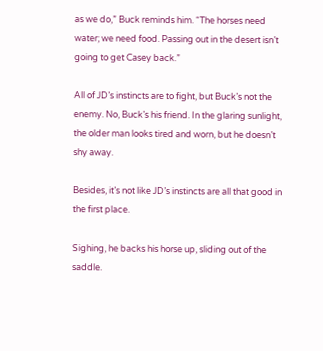as we do,” Buck reminds him. “The horses need water; we need food. Passing out in the desert isn’t going to get Casey back.”

All of JD’s instincts are to fight, but Buck’s not the enemy. No, Buck’s his friend. In the glaring sunlight, the older man looks tired and worn, but he doesn’t shy away.

Besides, it’s not like JD’s instincts are all that good in the first place.

Sighing, he backs his horse up, sliding out of the saddle.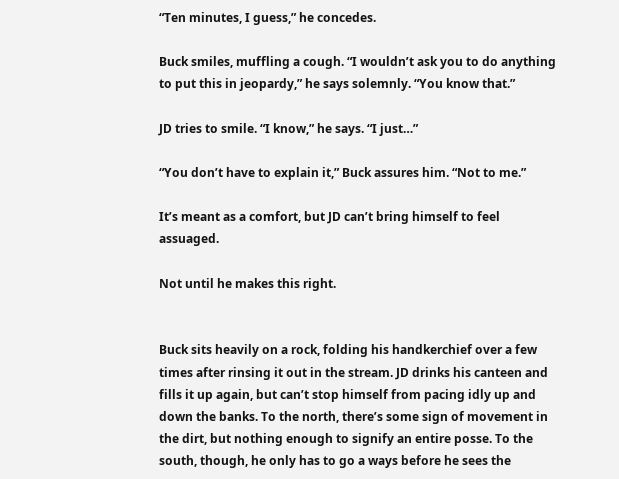“Ten minutes, I guess,” he concedes.

Buck smiles, muffling a cough. “I wouldn’t ask you to do anything to put this in jeopardy,” he says solemnly. “You know that.”

JD tries to smile. “I know,” he says. “I just…”

“You don’t have to explain it,” Buck assures him. “Not to me.”

It’s meant as a comfort, but JD can’t bring himself to feel assuaged.

Not until he makes this right.


Buck sits heavily on a rock, folding his handkerchief over a few times after rinsing it out in the stream. JD drinks his canteen and fills it up again, but can’t stop himself from pacing idly up and down the banks. To the north, there’s some sign of movement in the dirt, but nothing enough to signify an entire posse. To the south, though, he only has to go a ways before he sees the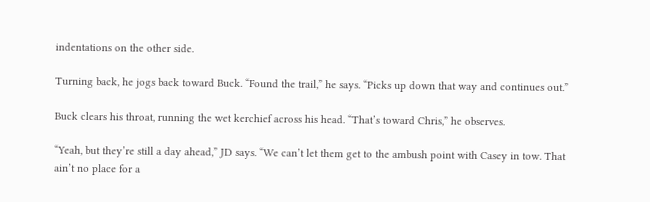indentations on the other side.

Turning back, he jogs back toward Buck. “Found the trail,” he says. “Picks up down that way and continues out.”

Buck clears his throat, running the wet kerchief across his head. “That’s toward Chris,” he observes.

“Yeah, but they’re still a day ahead,” JD says. “We can’t let them get to the ambush point with Casey in tow. That ain’t no place for a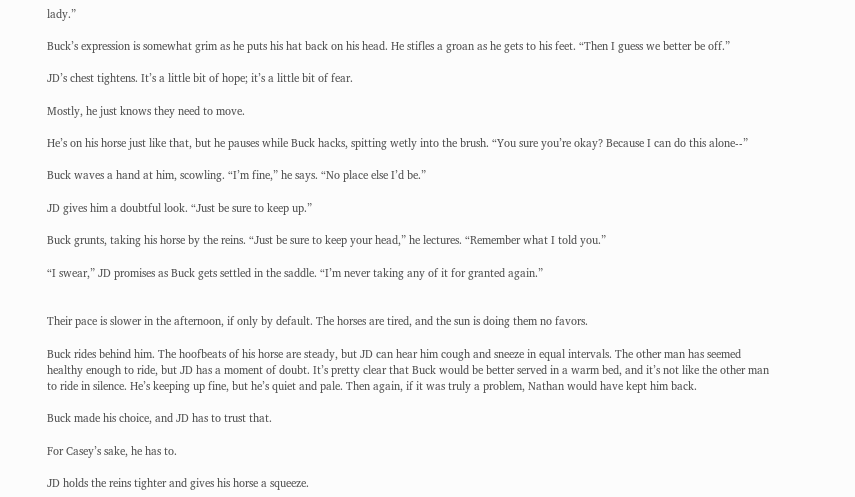lady.”

Buck’s expression is somewhat grim as he puts his hat back on his head. He stifles a groan as he gets to his feet. “Then I guess we better be off.”

JD’s chest tightens. It’s a little bit of hope; it’s a little bit of fear.

Mostly, he just knows they need to move.

He’s on his horse just like that, but he pauses while Buck hacks, spitting wetly into the brush. “You sure you’re okay? Because I can do this alone--”

Buck waves a hand at him, scowling. “I’m fine,” he says. “No place else I’d be.”

JD gives him a doubtful look. “Just be sure to keep up.”

Buck grunts, taking his horse by the reins. “Just be sure to keep your head,” he lectures. “Remember what I told you.”

“I swear,” JD promises as Buck gets settled in the saddle. “I’m never taking any of it for granted again.”


Their pace is slower in the afternoon, if only by default. The horses are tired, and the sun is doing them no favors.

Buck rides behind him. The hoofbeats of his horse are steady, but JD can hear him cough and sneeze in equal intervals. The other man has seemed healthy enough to ride, but JD has a moment of doubt. It’s pretty clear that Buck would be better served in a warm bed, and it’s not like the other man to ride in silence. He’s keeping up fine, but he’s quiet and pale. Then again, if it was truly a problem, Nathan would have kept him back.

Buck made his choice, and JD has to trust that.

For Casey’s sake, he has to.

JD holds the reins tighter and gives his horse a squeeze.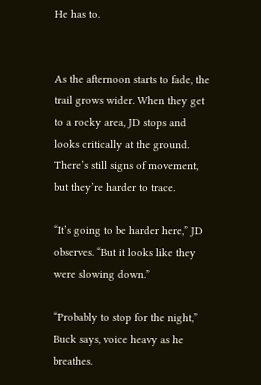He has to.


As the afternoon starts to fade, the trail grows wider. When they get to a rocky area, JD stops and looks critically at the ground. There’s still signs of movement, but they’re harder to trace.

“It’s going to be harder here,” JD observes. “But it looks like they were slowing down.”

“Probably to stop for the night,” Buck says, voice heavy as he breathes.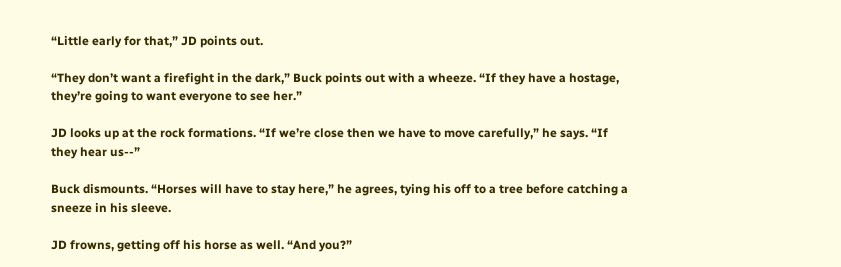“Little early for that,” JD points out.

“They don’t want a firefight in the dark,” Buck points out with a wheeze. “If they have a hostage, they’re going to want everyone to see her.”

JD looks up at the rock formations. “If we’re close then we have to move carefully,” he says. “If they hear us--”

Buck dismounts. “Horses will have to stay here,” he agrees, tying his off to a tree before catching a sneeze in his sleeve.

JD frowns, getting off his horse as well. “And you?”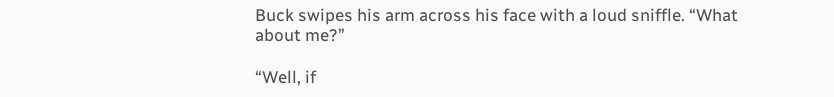Buck swipes his arm across his face with a loud sniffle. “What about me?”

“Well, if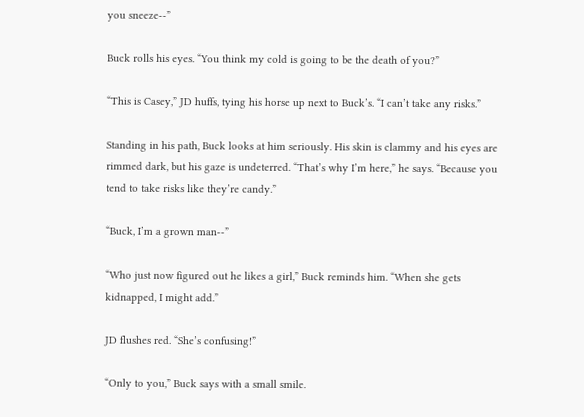you sneeze--”

Buck rolls his eyes. “You think my cold is going to be the death of you?”

“This is Casey,” JD huffs, tying his horse up next to Buck’s. “I can’t take any risks.”

Standing in his path, Buck looks at him seriously. His skin is clammy and his eyes are rimmed dark, but his gaze is undeterred. “That’s why I’m here,” he says. “Because you tend to take risks like they’re candy.”

“Buck, I’m a grown man--”

“Who just now figured out he likes a girl,” Buck reminds him. “When she gets kidnapped, I might add.”

JD flushes red. “She’s confusing!”

“Only to you,” Buck says with a small smile.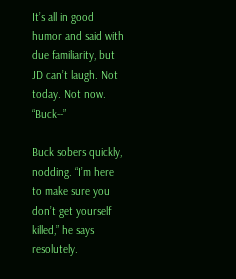It’s all in good humor and said with due familiarity, but JD can’t laugh. Not today. Not now. “Buck--”

Buck sobers quickly, nodding. “I’m here to make sure you don’t get yourself killed,” he says resolutely.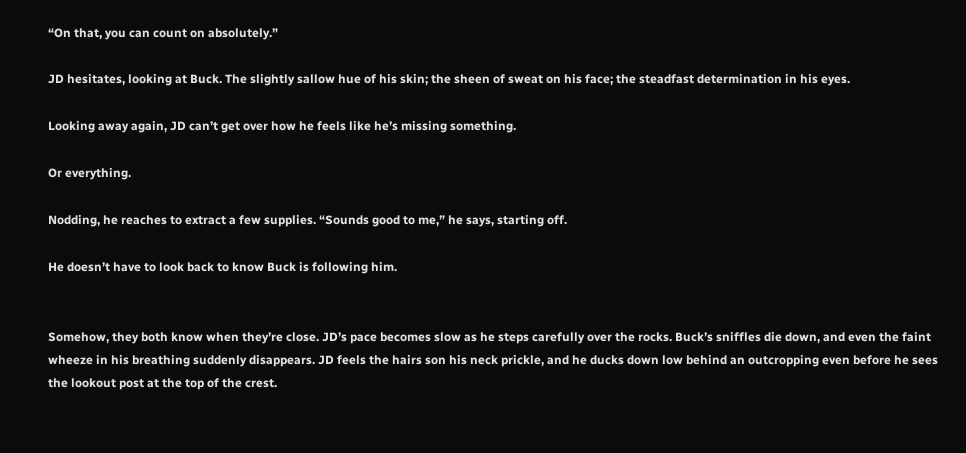“On that, you can count on absolutely.”

JD hesitates, looking at Buck. The slightly sallow hue of his skin; the sheen of sweat on his face; the steadfast determination in his eyes.

Looking away again, JD can’t get over how he feels like he’s missing something.

Or everything.

Nodding, he reaches to extract a few supplies. “Sounds good to me,” he says, starting off.

He doesn’t have to look back to know Buck is following him.


Somehow, they both know when they’re close. JD’s pace becomes slow as he steps carefully over the rocks. Buck’s sniffles die down, and even the faint wheeze in his breathing suddenly disappears. JD feels the hairs son his neck prickle, and he ducks down low behind an outcropping even before he sees the lookout post at the top of the crest.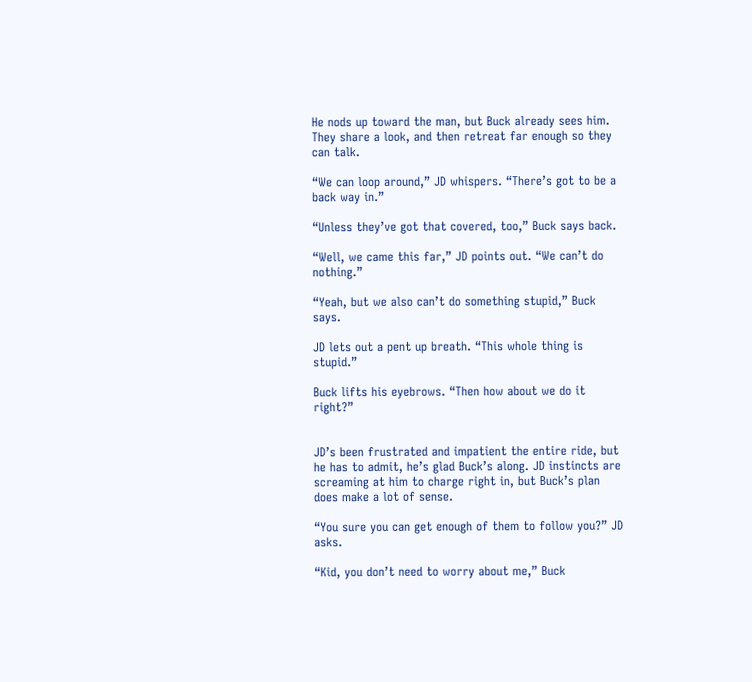He nods up toward the man, but Buck already sees him. They share a look, and then retreat far enough so they can talk.

“We can loop around,” JD whispers. “There’s got to be a back way in.”

“Unless they’ve got that covered, too,” Buck says back.

“Well, we came this far,” JD points out. “We can’t do nothing.”

“Yeah, but we also can’t do something stupid,” Buck says.

JD lets out a pent up breath. “This whole thing is stupid.”

Buck lifts his eyebrows. “Then how about we do it right?”


JD’s been frustrated and impatient the entire ride, but he has to admit, he’s glad Buck’s along. JD instincts are screaming at him to charge right in, but Buck’s plan does make a lot of sense.

“You sure you can get enough of them to follow you?” JD asks.

“Kid, you don’t need to worry about me,” Buck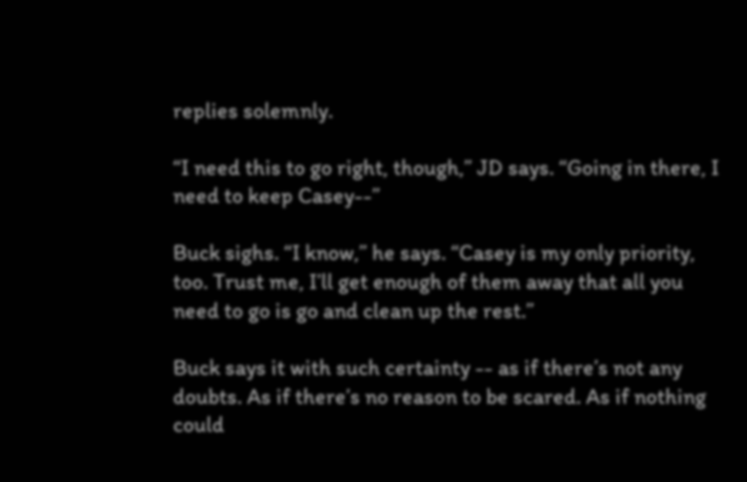replies solemnly.

“I need this to go right, though,” JD says. “Going in there, I need to keep Casey--”

Buck sighs. “I know,” he says. “Casey is my only priority, too. Trust me, I’ll get enough of them away that all you need to go is go and clean up the rest.”

Buck says it with such certainty -- as if there’s not any doubts. As if there’s no reason to be scared. As if nothing could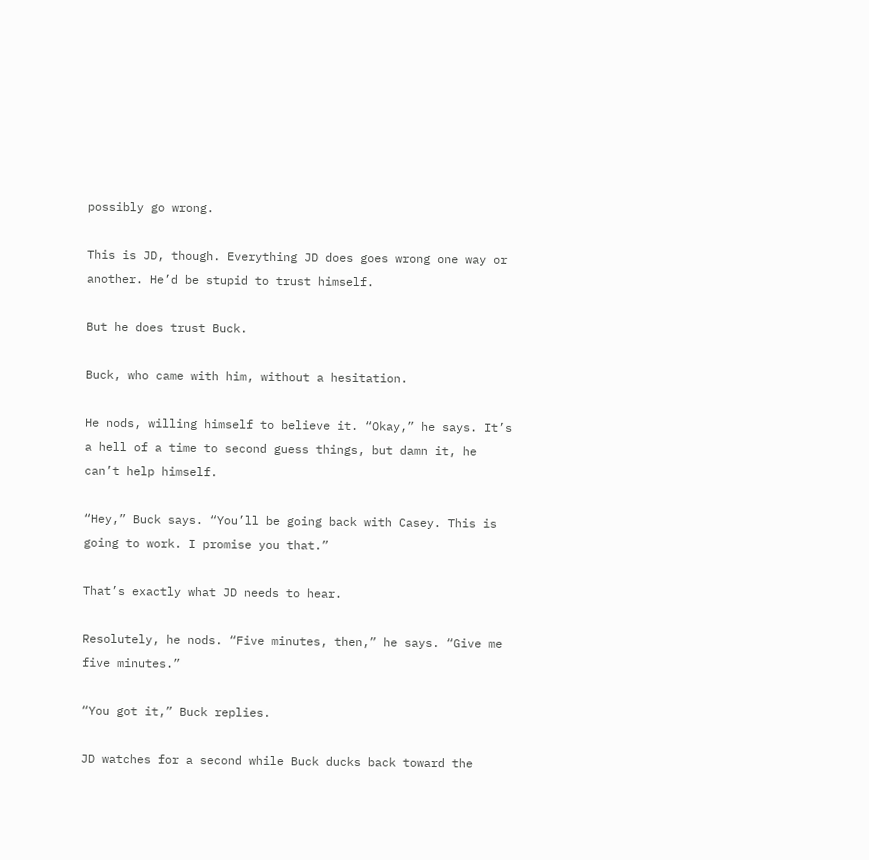possibly go wrong.

This is JD, though. Everything JD does goes wrong one way or another. He’d be stupid to trust himself.

But he does trust Buck.

Buck, who came with him, without a hesitation.

He nods, willing himself to believe it. “Okay,” he says. It’s a hell of a time to second guess things, but damn it, he can’t help himself.

“Hey,” Buck says. “You’ll be going back with Casey. This is going to work. I promise you that.”

That’s exactly what JD needs to hear.

Resolutely, he nods. “Five minutes, then,” he says. “Give me five minutes.”

“You got it,” Buck replies.

JD watches for a second while Buck ducks back toward the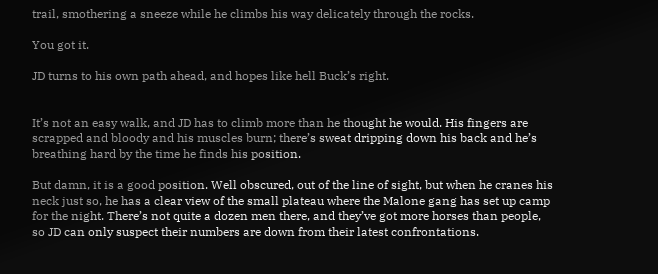trail, smothering a sneeze while he climbs his way delicately through the rocks.

You got it.

JD turns to his own path ahead, and hopes like hell Buck’s right.


It’s not an easy walk, and JD has to climb more than he thought he would. His fingers are scrapped and bloody and his muscles burn; there’s sweat dripping down his back and he’s breathing hard by the time he finds his position.

But damn, it is a good position. Well obscured, out of the line of sight, but when he cranes his neck just so, he has a clear view of the small plateau where the Malone gang has set up camp for the night. There’s not quite a dozen men there, and they’ve got more horses than people, so JD can only suspect their numbers are down from their latest confrontations.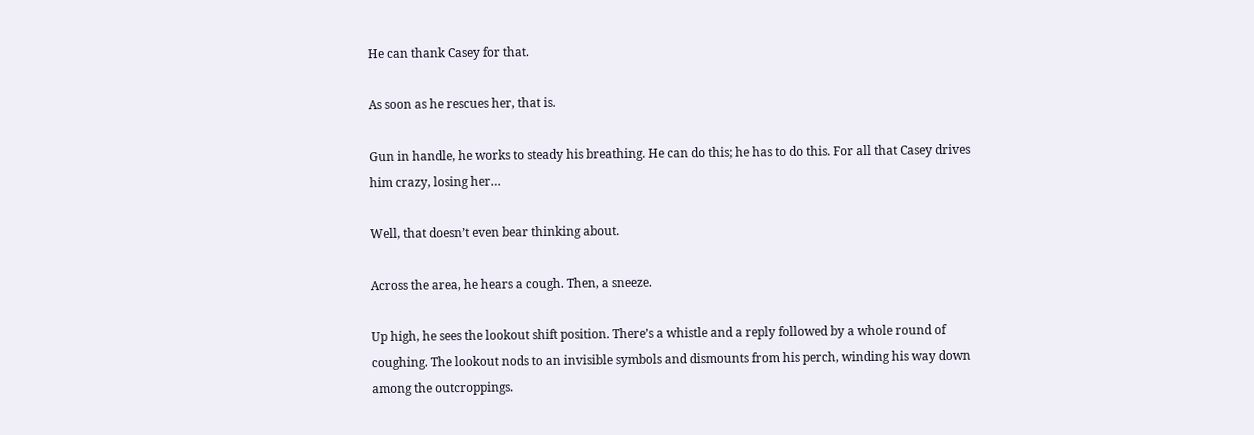He can thank Casey for that.

As soon as he rescues her, that is.

Gun in handle, he works to steady his breathing. He can do this; he has to do this. For all that Casey drives him crazy, losing her…

Well, that doesn’t even bear thinking about.

Across the area, he hears a cough. Then, a sneeze.

Up high, he sees the lookout shift position. There’s a whistle and a reply followed by a whole round of coughing. The lookout nods to an invisible symbols and dismounts from his perch, winding his way down among the outcroppings.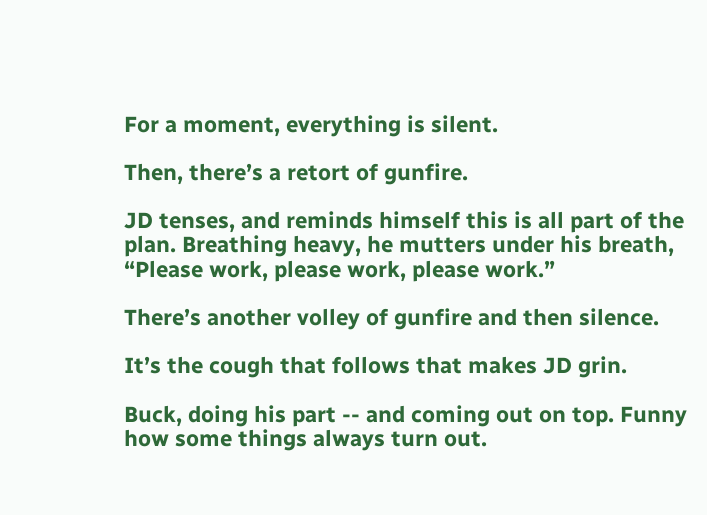For a moment, everything is silent.

Then, there’s a retort of gunfire.

JD tenses, and reminds himself this is all part of the plan. Breathing heavy, he mutters under his breath, “Please work, please work, please work.”

There’s another volley of gunfire and then silence.

It’s the cough that follows that makes JD grin.

Buck, doing his part -- and coming out on top. Funny how some things always turn out.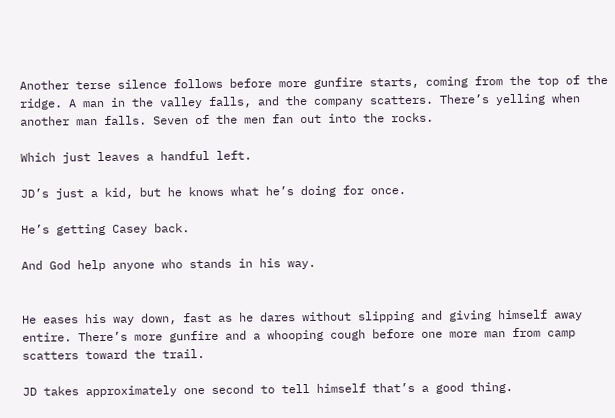Another terse silence follows before more gunfire starts, coming from the top of the ridge. A man in the valley falls, and the company scatters. There’s yelling when another man falls. Seven of the men fan out into the rocks.

Which just leaves a handful left.

JD’s just a kid, but he knows what he’s doing for once.

He’s getting Casey back.

And God help anyone who stands in his way.


He eases his way down, fast as he dares without slipping and giving himself away entire. There’s more gunfire and a whooping cough before one more man from camp scatters toward the trail.

JD takes approximately one second to tell himself that’s a good thing.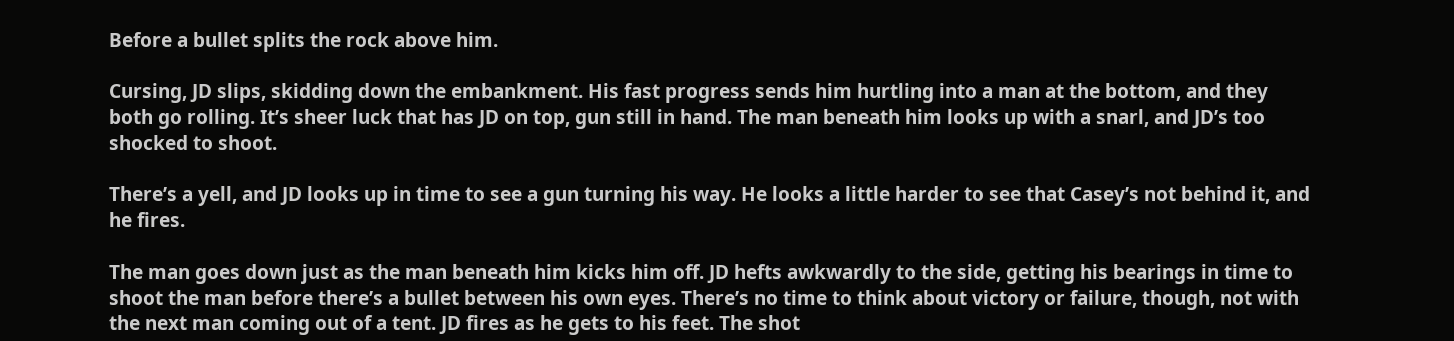Before a bullet splits the rock above him.

Cursing, JD slips, skidding down the embankment. His fast progress sends him hurtling into a man at the bottom, and they both go rolling. It’s sheer luck that has JD on top, gun still in hand. The man beneath him looks up with a snarl, and JD’s too shocked to shoot.

There’s a yell, and JD looks up in time to see a gun turning his way. He looks a little harder to see that Casey’s not behind it, and he fires.

The man goes down just as the man beneath him kicks him off. JD hefts awkwardly to the side, getting his bearings in time to shoot the man before there’s a bullet between his own eyes. There’s no time to think about victory or failure, though, not with the next man coming out of a tent. JD fires as he gets to his feet. The shot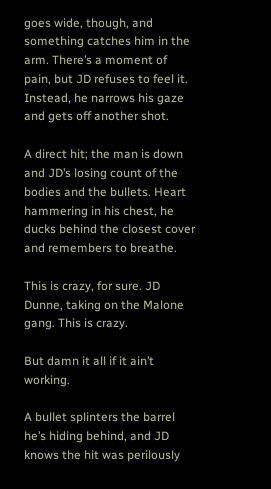goes wide, though, and something catches him in the arm. There’s a moment of pain, but JD refuses to feel it. Instead, he narrows his gaze and gets off another shot.

A direct hit; the man is down and JD’s losing count of the bodies and the bullets. Heart hammering in his chest, he ducks behind the closest cover and remembers to breathe.

This is crazy, for sure. JD Dunne, taking on the Malone gang. This is crazy.

But damn it all if it ain’t working.

A bullet splinters the barrel he’s hiding behind, and JD knows the hit was perilously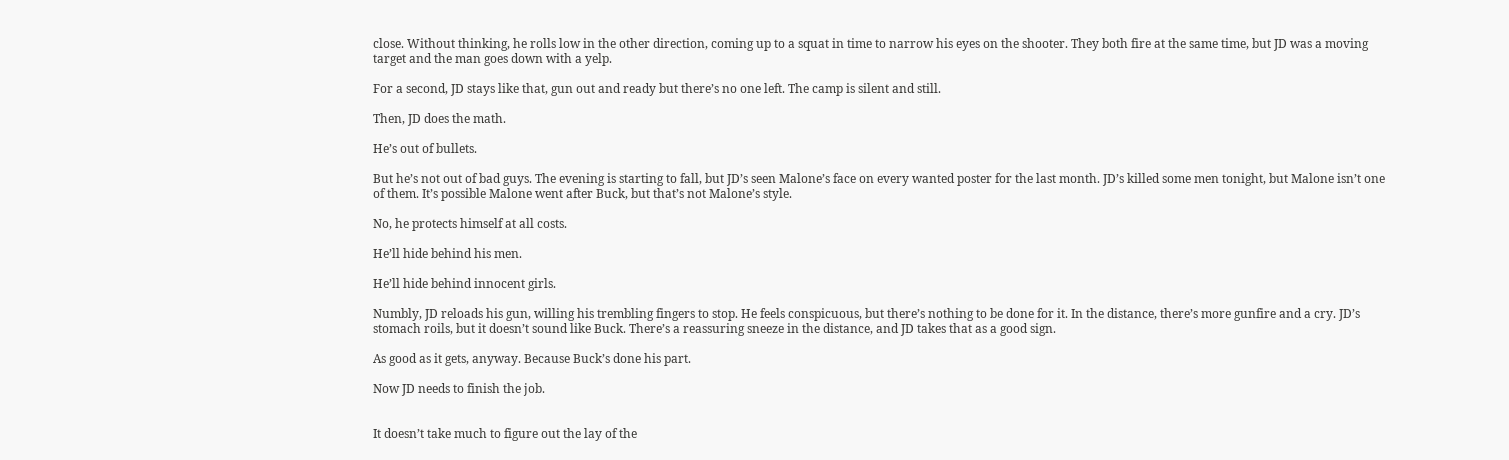close. Without thinking, he rolls low in the other direction, coming up to a squat in time to narrow his eyes on the shooter. They both fire at the same time, but JD was a moving target and the man goes down with a yelp.

For a second, JD stays like that, gun out and ready but there’s no one left. The camp is silent and still.

Then, JD does the math.

He’s out of bullets.

But he’s not out of bad guys. The evening is starting to fall, but JD’s seen Malone’s face on every wanted poster for the last month. JD’s killed some men tonight, but Malone isn’t one of them. It’s possible Malone went after Buck, but that’s not Malone’s style.

No, he protects himself at all costs.

He’ll hide behind his men.

He’ll hide behind innocent girls.

Numbly, JD reloads his gun, willing his trembling fingers to stop. He feels conspicuous, but there’s nothing to be done for it. In the distance, there’s more gunfire and a cry. JD’s stomach roils, but it doesn’t sound like Buck. There’s a reassuring sneeze in the distance, and JD takes that as a good sign.

As good as it gets, anyway. Because Buck’s done his part.

Now JD needs to finish the job.


It doesn’t take much to figure out the lay of the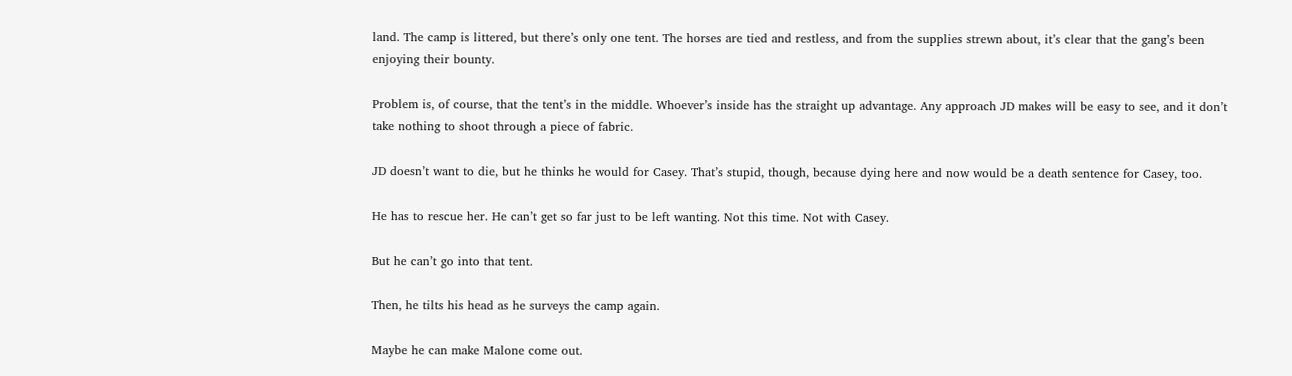land. The camp is littered, but there’s only one tent. The horses are tied and restless, and from the supplies strewn about, it’s clear that the gang’s been enjoying their bounty.

Problem is, of course, that the tent’s in the middle. Whoever’s inside has the straight up advantage. Any approach JD makes will be easy to see, and it don’t take nothing to shoot through a piece of fabric.

JD doesn’t want to die, but he thinks he would for Casey. That’s stupid, though, because dying here and now would be a death sentence for Casey, too.

He has to rescue her. He can’t get so far just to be left wanting. Not this time. Not with Casey.

But he can’t go into that tent.

Then, he tilts his head as he surveys the camp again.

Maybe he can make Malone come out.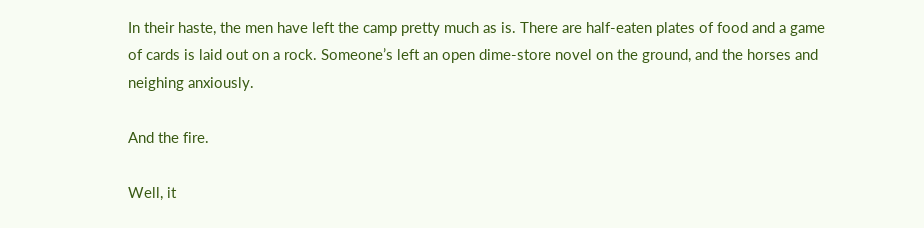In their haste, the men have left the camp pretty much as is. There are half-eaten plates of food and a game of cards is laid out on a rock. Someone’s left an open dime-store novel on the ground, and the horses and neighing anxiously.

And the fire.

Well, it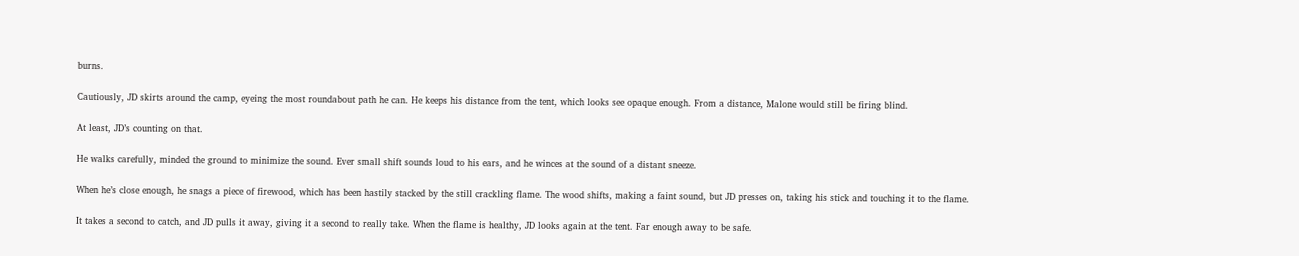burns.

Cautiously, JD skirts around the camp, eyeing the most roundabout path he can. He keeps his distance from the tent, which looks see opaque enough. From a distance, Malone would still be firing blind.

At least, JD’s counting on that.

He walks carefully, minded the ground to minimize the sound. Ever small shift sounds loud to his ears, and he winces at the sound of a distant sneeze.

When he’s close enough, he snags a piece of firewood, which has been hastily stacked by the still crackling flame. The wood shifts, making a faint sound, but JD presses on, taking his stick and touching it to the flame.

It takes a second to catch, and JD pulls it away, giving it a second to really take. When the flame is healthy, JD looks again at the tent. Far enough away to be safe.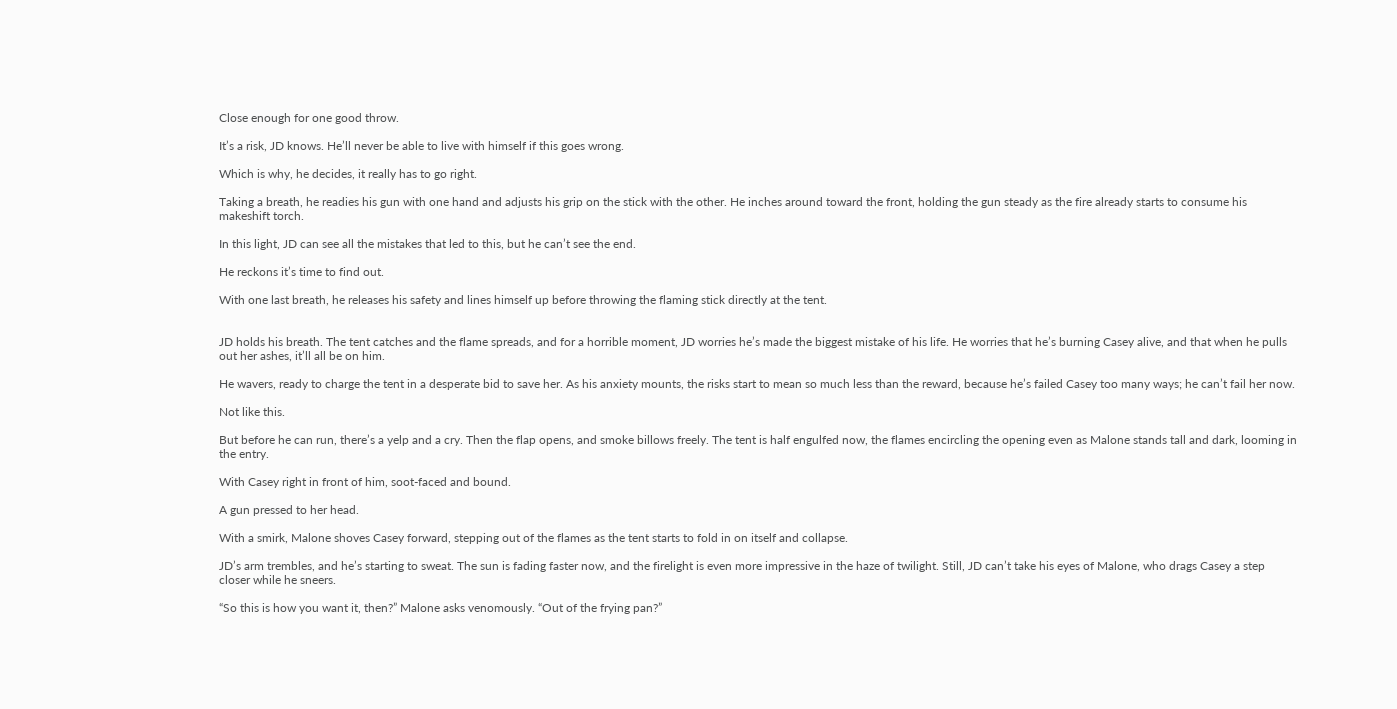Close enough for one good throw.

It’s a risk, JD knows. He’ll never be able to live with himself if this goes wrong.

Which is why, he decides, it really has to go right.

Taking a breath, he readies his gun with one hand and adjusts his grip on the stick with the other. He inches around toward the front, holding the gun steady as the fire already starts to consume his makeshift torch.

In this light, JD can see all the mistakes that led to this, but he can’t see the end.

He reckons it’s time to find out.

With one last breath, he releases his safety and lines himself up before throwing the flaming stick directly at the tent.


JD holds his breath. The tent catches and the flame spreads, and for a horrible moment, JD worries he’s made the biggest mistake of his life. He worries that he’s burning Casey alive, and that when he pulls out her ashes, it’ll all be on him.

He wavers, ready to charge the tent in a desperate bid to save her. As his anxiety mounts, the risks start to mean so much less than the reward, because he’s failed Casey too many ways; he can’t fail her now.

Not like this.

But before he can run, there’s a yelp and a cry. Then the flap opens, and smoke billows freely. The tent is half engulfed now, the flames encircling the opening even as Malone stands tall and dark, looming in the entry.

With Casey right in front of him, soot-faced and bound.

A gun pressed to her head.

With a smirk, Malone shoves Casey forward, stepping out of the flames as the tent starts to fold in on itself and collapse.

JD’s arm trembles, and he’s starting to sweat. The sun is fading faster now, and the firelight is even more impressive in the haze of twilight. Still, JD can’t take his eyes of Malone, who drags Casey a step closer while he sneers.

“So this is how you want it, then?” Malone asks venomously. “Out of the frying pan?”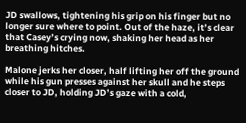JD swallows, tightening his grip on his finger but no longer sure where to point. Out of the haze, it’s clear that Casey’s crying now, shaking her head as her breathing hitches.

Malone jerks her closer, half lifting her off the ground while his gun presses against her skull and he steps closer to JD, holding JD’s gaze with a cold,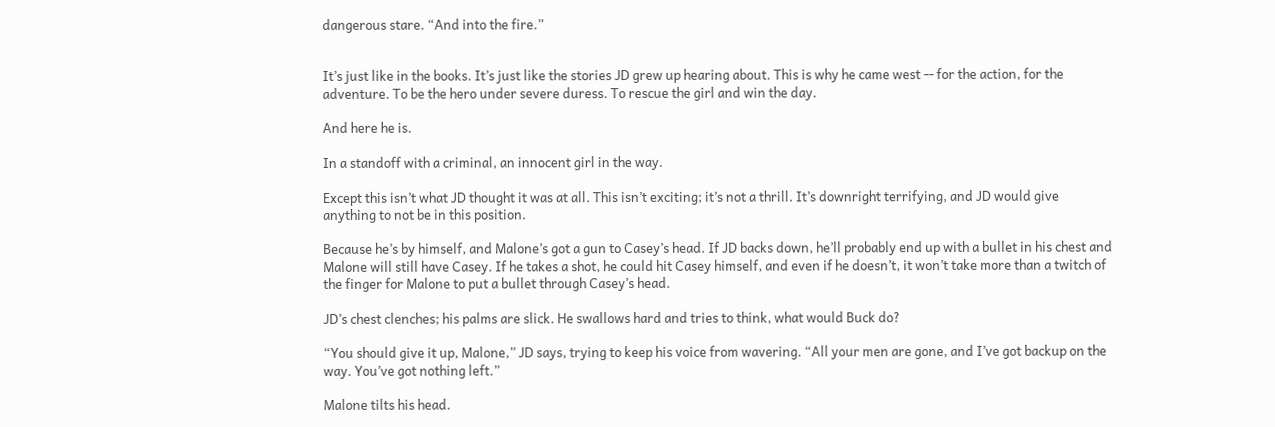dangerous stare. “And into the fire.”


It’s just like in the books. It’s just like the stories JD grew up hearing about. This is why he came west -- for the action, for the adventure. To be the hero under severe duress. To rescue the girl and win the day.

And here he is.

In a standoff with a criminal, an innocent girl in the way.

Except this isn’t what JD thought it was at all. This isn’t exciting; it’s not a thrill. It’s downright terrifying, and JD would give anything to not be in this position.

Because he’s by himself, and Malone’s got a gun to Casey’s head. If JD backs down, he’ll probably end up with a bullet in his chest and Malone will still have Casey. If he takes a shot, he could hit Casey himself, and even if he doesn’t, it won’t take more than a twitch of the finger for Malone to put a bullet through Casey’s head.

JD’s chest clenches; his palms are slick. He swallows hard and tries to think, what would Buck do?

“You should give it up, Malone,” JD says, trying to keep his voice from wavering. “All your men are gone, and I’ve got backup on the way. You’ve got nothing left.”

Malone tilts his head.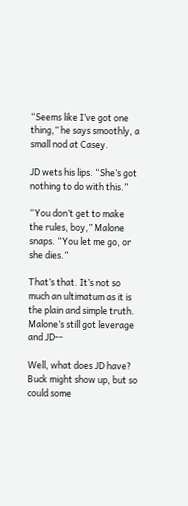“Seems like I’ve got one thing,” he says smoothly, a small nod at Casey.

JD wets his lips. “She’s got nothing to do with this.”

“You don’t get to make the rules, boy,” Malone snaps. “You let me go, or she dies.”

That’s that. It’s not so much an ultimatum as it is the plain and simple truth. Malone’s still got leverage and JD--

Well, what does JD have? Buck might show up, but so could some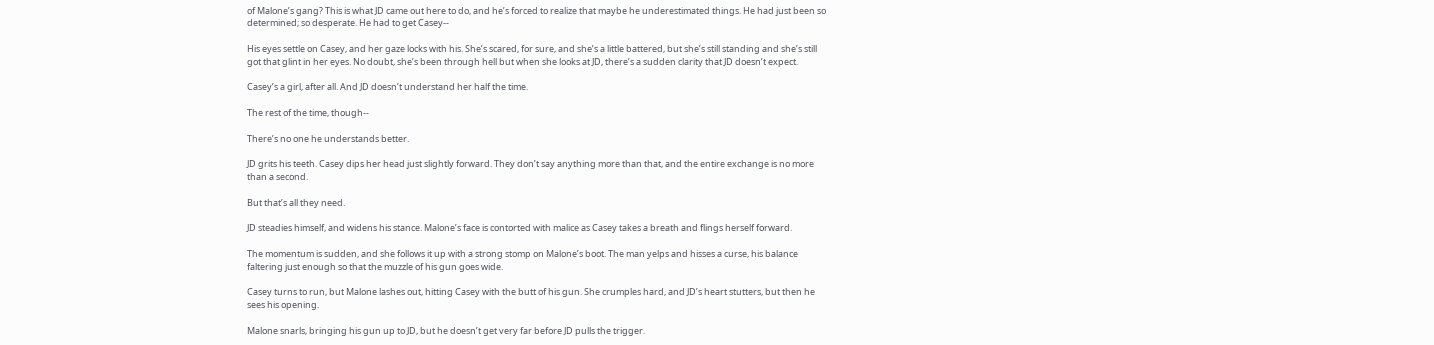of Malone’s gang? This is what JD came out here to do, and he’s forced to realize that maybe he underestimated things. He had just been so determined; so desperate. He had to get Casey--

His eyes settle on Casey, and her gaze locks with his. She’s scared, for sure, and she’s a little battered, but she’s still standing and she’s still got that glint in her eyes. No doubt, she’s been through hell but when she looks at JD, there’s a sudden clarity that JD doesn’t expect.

Casey’s a girl, after all. And JD doesn’t understand her half the time.

The rest of the time, though--

There’s no one he understands better.

JD grits his teeth. Casey dips her head just slightly forward. They don’t say anything more than that, and the entire exchange is no more than a second.

But that’s all they need.

JD steadies himself, and widens his stance. Malone’s face is contorted with malice as Casey takes a breath and flings herself forward.

The momentum is sudden, and she follows it up with a strong stomp on Malone’s boot. The man yelps and hisses a curse, his balance faltering just enough so that the muzzle of his gun goes wide.

Casey turns to run, but Malone lashes out, hitting Casey with the butt of his gun. She crumples hard, and JD’s heart stutters, but then he sees his opening.

Malone snarls, bringing his gun up to JD, but he doesn’t get very far before JD pulls the trigger.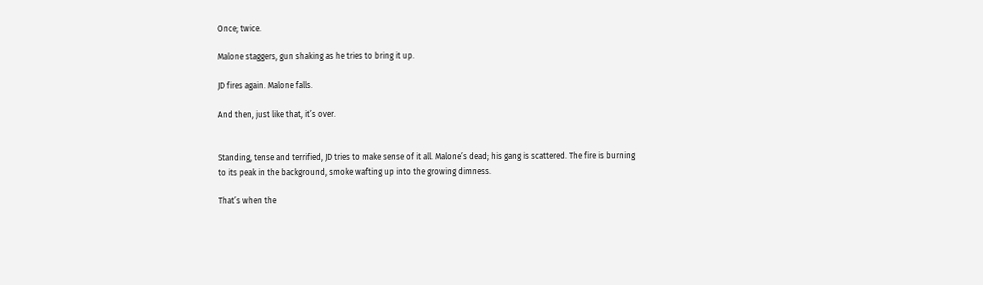Once; twice.

Malone staggers, gun shaking as he tries to bring it up.

JD fires again. Malone falls.

And then, just like that, it’s over.


Standing, tense and terrified, JD tries to make sense of it all. Malone’s dead; his gang is scattered. The fire is burning to its peak in the background, smoke wafting up into the growing dimness.

That’s when the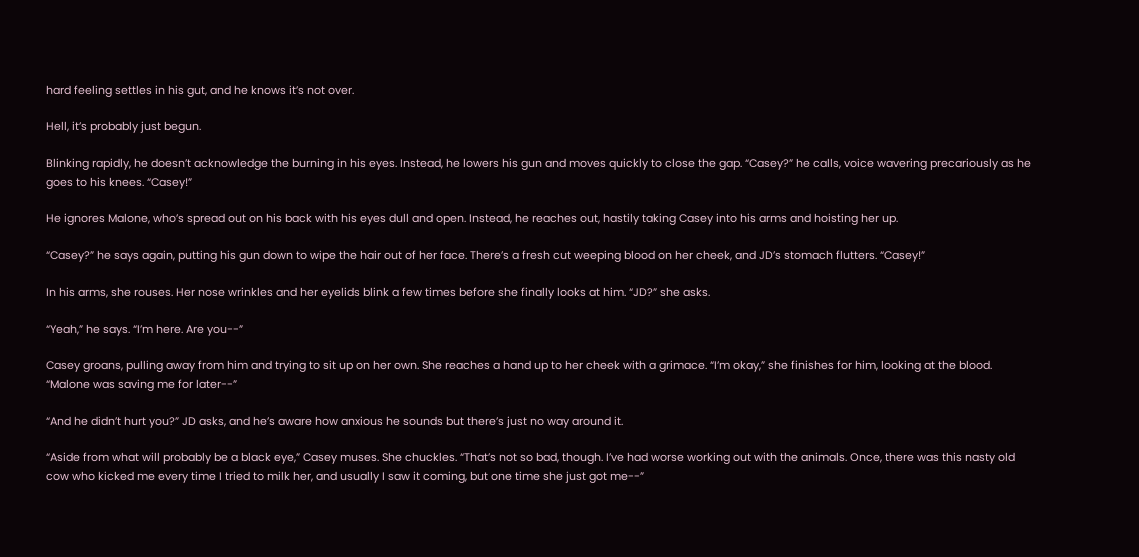hard feeling settles in his gut, and he knows it’s not over.

Hell, it’s probably just begun.

Blinking rapidly, he doesn’t acknowledge the burning in his eyes. Instead, he lowers his gun and moves quickly to close the gap. “Casey?” he calls, voice wavering precariously as he goes to his knees. “Casey!”

He ignores Malone, who’s spread out on his back with his eyes dull and open. Instead, he reaches out, hastily taking Casey into his arms and hoisting her up.

“Casey?” he says again, putting his gun down to wipe the hair out of her face. There’s a fresh cut weeping blood on her cheek, and JD’s stomach flutters. “Casey!”

In his arms, she rouses. Her nose wrinkles and her eyelids blink a few times before she finally looks at him. “JD?” she asks.

“Yeah,” he says. “I’m here. Are you--”

Casey groans, pulling away from him and trying to sit up on her own. She reaches a hand up to her cheek with a grimace. “I’m okay,” she finishes for him, looking at the blood. “Malone was saving me for later--”

“And he didn’t hurt you?” JD asks, and he’s aware how anxious he sounds but there’s just no way around it.

“Aside from what will probably be a black eye,” Casey muses. She chuckles. “That’s not so bad, though. I’ve had worse working out with the animals. Once, there was this nasty old cow who kicked me every time I tried to milk her, and usually I saw it coming, but one time she just got me--”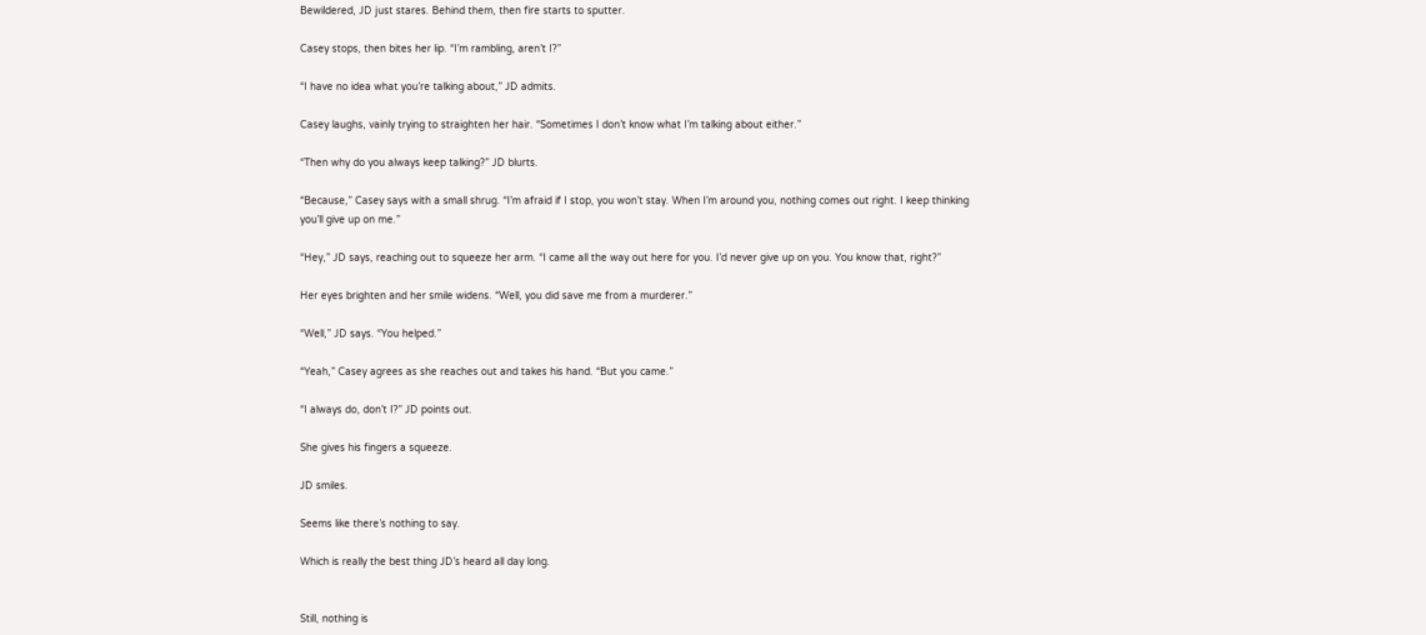Bewildered, JD just stares. Behind them, then fire starts to sputter.

Casey stops, then bites her lip. “I’m rambling, aren’t I?”

“I have no idea what you’re talking about,” JD admits.

Casey laughs, vainly trying to straighten her hair. “Sometimes I don’t know what I’m talking about either.”

“Then why do you always keep talking?” JD blurts.

“Because,” Casey says with a small shrug. “I’m afraid if I stop, you won’t stay. When I’m around you, nothing comes out right. I keep thinking you’ll give up on me.”

“Hey,” JD says, reaching out to squeeze her arm. “I came all the way out here for you. I’d never give up on you. You know that, right?”

Her eyes brighten and her smile widens. “Well, you did save me from a murderer.”

“Well,” JD says. “You helped.”

“Yeah,” Casey agrees as she reaches out and takes his hand. “But you came.”

“I always do, don’t I?” JD points out.

She gives his fingers a squeeze.

JD smiles.

Seems like there’s nothing to say.

Which is really the best thing JD’s heard all day long.


Still, nothing is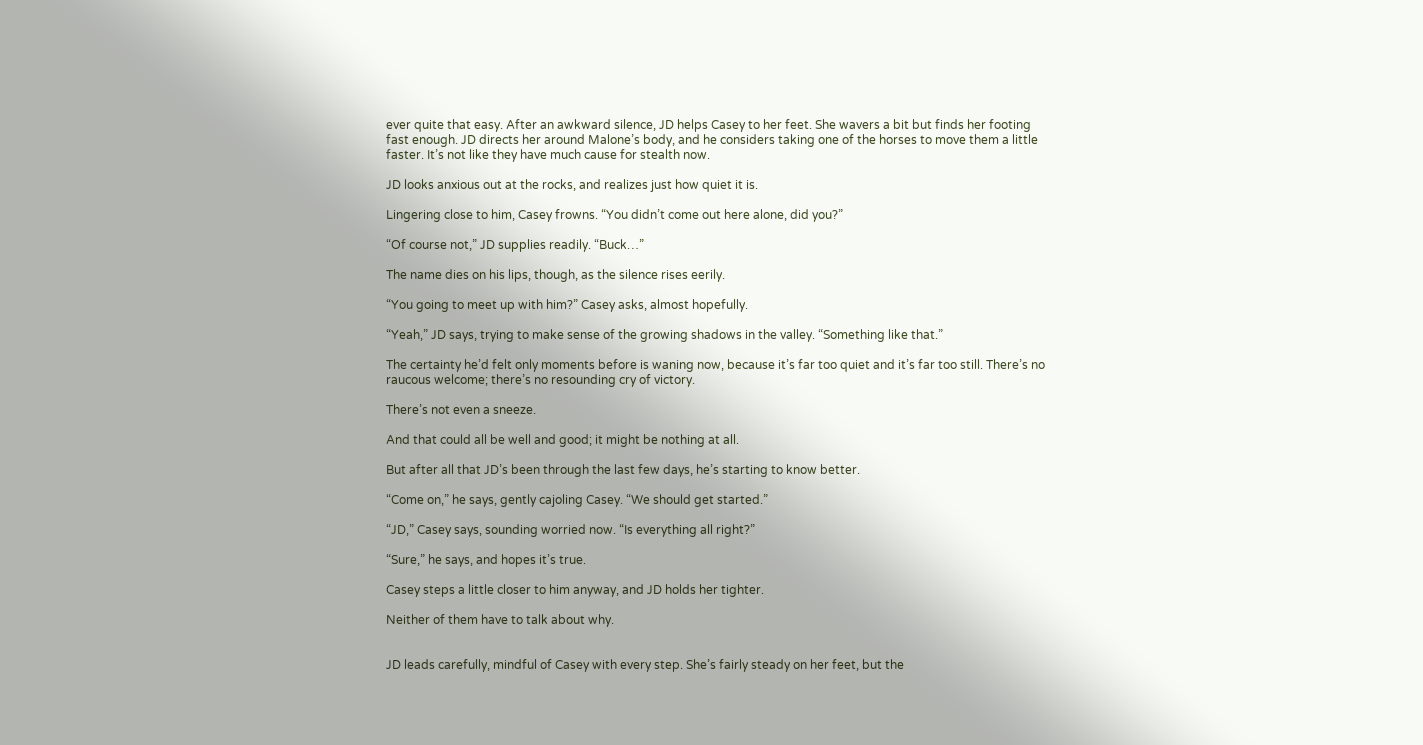ever quite that easy. After an awkward silence, JD helps Casey to her feet. She wavers a bit but finds her footing fast enough. JD directs her around Malone’s body, and he considers taking one of the horses to move them a little faster. It’s not like they have much cause for stealth now.

JD looks anxious out at the rocks, and realizes just how quiet it is.

Lingering close to him, Casey frowns. “You didn’t come out here alone, did you?”

“Of course not,” JD supplies readily. “Buck…”

The name dies on his lips, though, as the silence rises eerily.

“You going to meet up with him?” Casey asks, almost hopefully.

“Yeah,” JD says, trying to make sense of the growing shadows in the valley. “Something like that.”

The certainty he’d felt only moments before is waning now, because it’s far too quiet and it’s far too still. There’s no raucous welcome; there’s no resounding cry of victory.

There’s not even a sneeze.

And that could all be well and good; it might be nothing at all.

But after all that JD’s been through the last few days, he’s starting to know better.

“Come on,” he says, gently cajoling Casey. “We should get started.”

“JD,” Casey says, sounding worried now. “Is everything all right?”

“Sure,” he says, and hopes it’s true.

Casey steps a little closer to him anyway, and JD holds her tighter.

Neither of them have to talk about why.


JD leads carefully, mindful of Casey with every step. She’s fairly steady on her feet, but the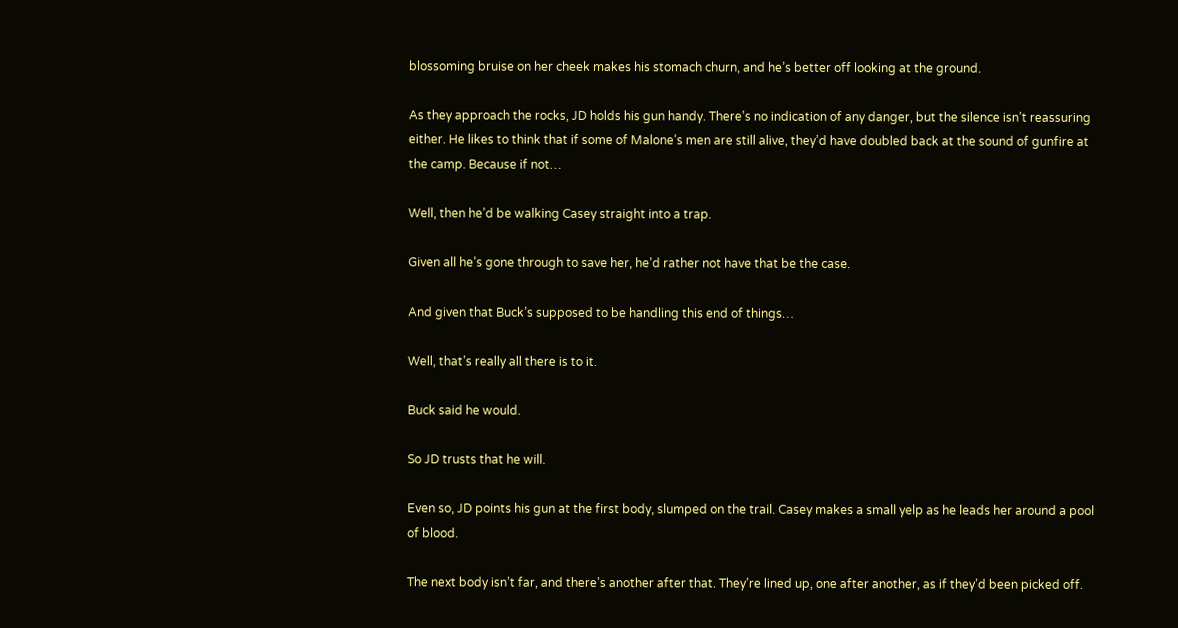blossoming bruise on her cheek makes his stomach churn, and he’s better off looking at the ground.

As they approach the rocks, JD holds his gun handy. There’s no indication of any danger, but the silence isn’t reassuring either. He likes to think that if some of Malone’s men are still alive, they’d have doubled back at the sound of gunfire at the camp. Because if not…

Well, then he’d be walking Casey straight into a trap.

Given all he’s gone through to save her, he’d rather not have that be the case.

And given that Buck’s supposed to be handling this end of things…

Well, that’s really all there is to it.

Buck said he would.

So JD trusts that he will.

Even so, JD points his gun at the first body, slumped on the trail. Casey makes a small yelp as he leads her around a pool of blood.

The next body isn’t far, and there’s another after that. They’re lined up, one after another, as if they’d been picked off.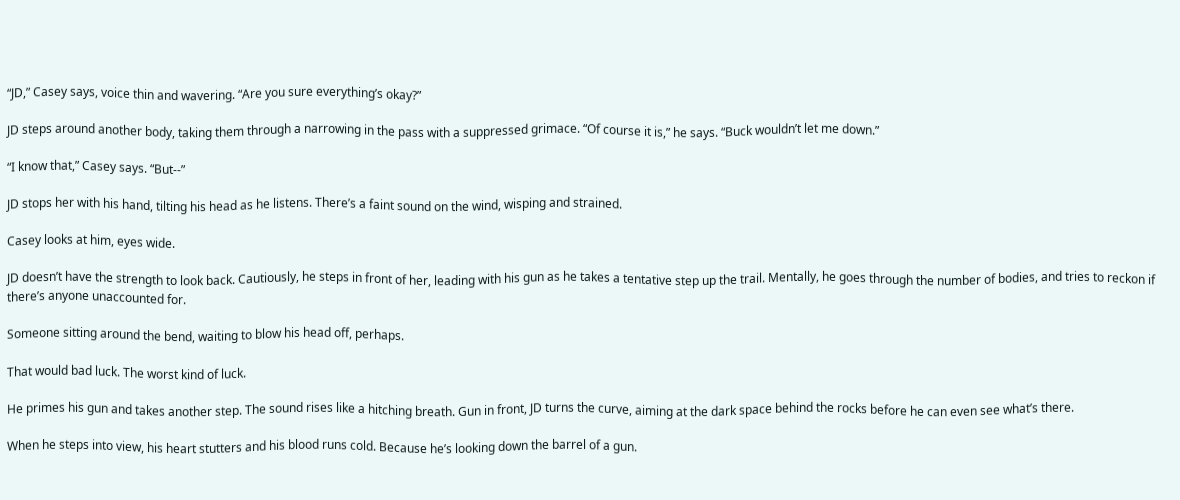“JD,” Casey says, voice thin and wavering. “Are you sure everything’s okay?”

JD steps around another body, taking them through a narrowing in the pass with a suppressed grimace. “Of course it is,” he says. “Buck wouldn’t let me down.”

“I know that,” Casey says. “But--”

JD stops her with his hand, tilting his head as he listens. There’s a faint sound on the wind, wisping and strained.

Casey looks at him, eyes wide.

JD doesn’t have the strength to look back. Cautiously, he steps in front of her, leading with his gun as he takes a tentative step up the trail. Mentally, he goes through the number of bodies, and tries to reckon if there’s anyone unaccounted for.

Someone sitting around the bend, waiting to blow his head off, perhaps.

That would bad luck. The worst kind of luck.

He primes his gun and takes another step. The sound rises like a hitching breath. Gun in front, JD turns the curve, aiming at the dark space behind the rocks before he can even see what’s there.

When he steps into view, his heart stutters and his blood runs cold. Because he’s looking down the barrel of a gun.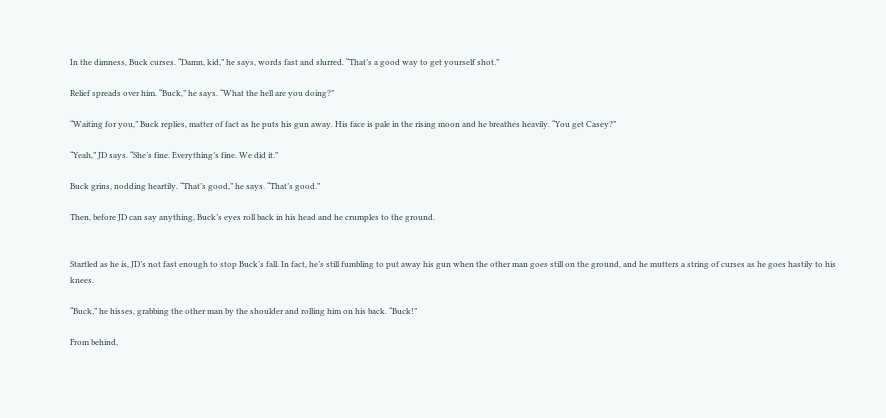In the dimness, Buck curses. “Damn, kid,” he says, words fast and slurred. “That’s a good way to get yourself shot.”

Relief spreads over him. “Buck,” he says. “What the hell are you doing?”

“Waiting for you,” Buck replies, matter of fact as he puts his gun away. His face is pale in the rising moon and he breathes heavily. “You get Casey?”

“Yeah,” JD says. “She’s fine. Everything’s fine. We did it.”

Buck grins, nodding heartily. “That’s good,” he says. “That’s good.”

Then, before JD can say anything, Buck’s eyes roll back in his head and he crumples to the ground.


Startled as he is, JD’s not fast enough to stop Buck’s fall. In fact, he’s still fumbling to put away his gun when the other man goes still on the ground, and he mutters a string of curses as he goes hastily to his knees.

“Buck,” he hisses, grabbing the other man by the shoulder and rolling him on his back. “Buck!”

From behind,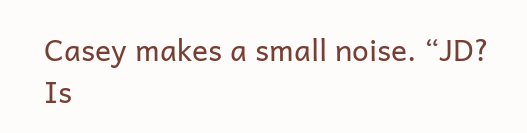Casey makes a small noise. “JD? Is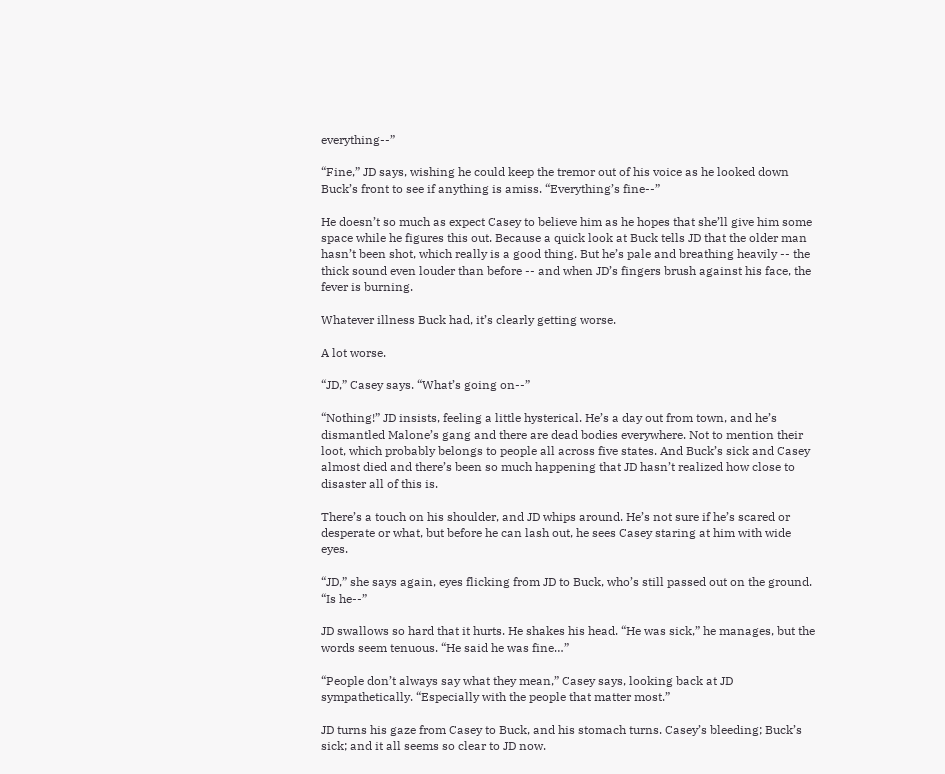everything--”

“Fine,” JD says, wishing he could keep the tremor out of his voice as he looked down Buck’s front to see if anything is amiss. “Everything’s fine--”

He doesn’t so much as expect Casey to believe him as he hopes that she’ll give him some space while he figures this out. Because a quick look at Buck tells JD that the older man hasn’t been shot, which really is a good thing. But he’s pale and breathing heavily -- the thick sound even louder than before -- and when JD’s fingers brush against his face, the fever is burning.

Whatever illness Buck had, it’s clearly getting worse.

A lot worse.

“JD,” Casey says. “What’s going on--”

“Nothing!” JD insists, feeling a little hysterical. He’s a day out from town, and he’s dismantled Malone’s gang and there are dead bodies everywhere. Not to mention their loot, which probably belongs to people all across five states. And Buck’s sick and Casey almost died and there’s been so much happening that JD hasn’t realized how close to disaster all of this is.

There’s a touch on his shoulder, and JD whips around. He’s not sure if he’s scared or desperate or what, but before he can lash out, he sees Casey staring at him with wide eyes.

“JD,” she says again, eyes flicking from JD to Buck, who’s still passed out on the ground. “Is he--”

JD swallows so hard that it hurts. He shakes his head. “He was sick,” he manages, but the words seem tenuous. “He said he was fine…”

“People don’t always say what they mean,” Casey says, looking back at JD sympathetically. “Especially with the people that matter most.”

JD turns his gaze from Casey to Buck, and his stomach turns. Casey’s bleeding; Buck’s sick; and it all seems so clear to JD now.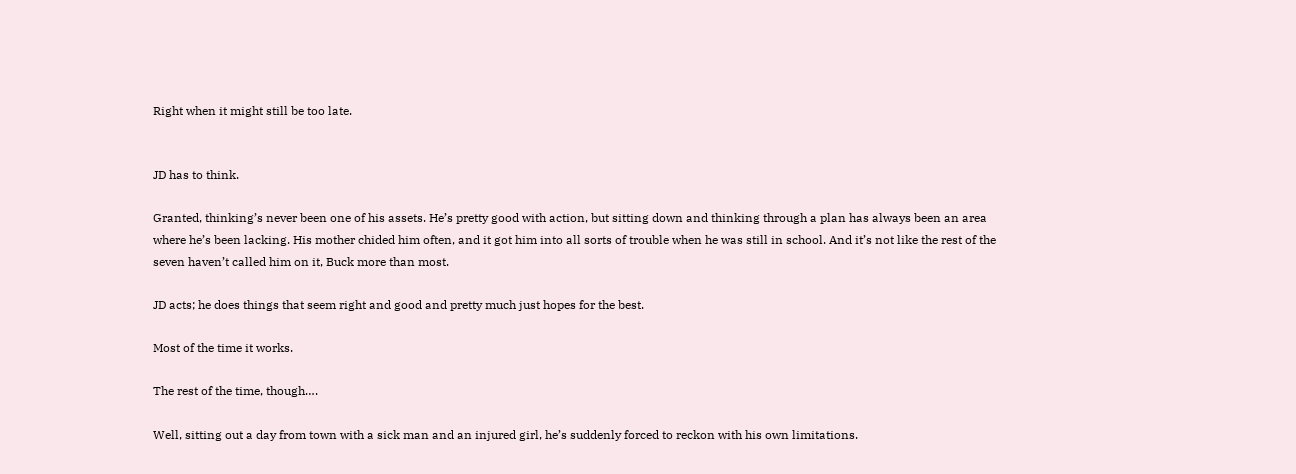Right when it might still be too late.


JD has to think.

Granted, thinking’s never been one of his assets. He’s pretty good with action, but sitting down and thinking through a plan has always been an area where he’s been lacking. His mother chided him often, and it got him into all sorts of trouble when he was still in school. And it’s not like the rest of the seven haven’t called him on it, Buck more than most.

JD acts; he does things that seem right and good and pretty much just hopes for the best.

Most of the time it works.

The rest of the time, though….

Well, sitting out a day from town with a sick man and an injured girl, he’s suddenly forced to reckon with his own limitations.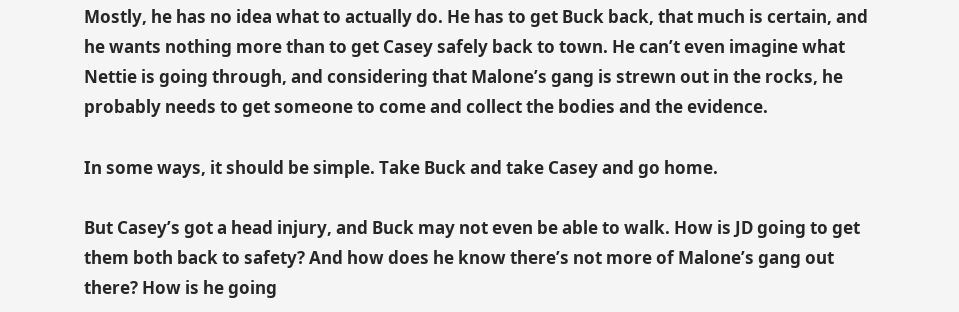Mostly, he has no idea what to actually do. He has to get Buck back, that much is certain, and he wants nothing more than to get Casey safely back to town. He can’t even imagine what Nettie is going through, and considering that Malone’s gang is strewn out in the rocks, he probably needs to get someone to come and collect the bodies and the evidence.

In some ways, it should be simple. Take Buck and take Casey and go home.

But Casey’s got a head injury, and Buck may not even be able to walk. How is JD going to get them both back to safety? And how does he know there’s not more of Malone’s gang out there? How is he going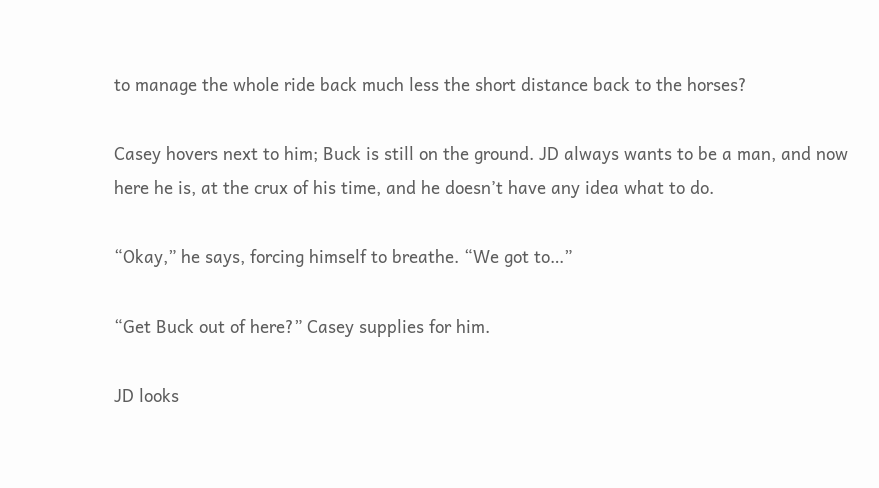to manage the whole ride back much less the short distance back to the horses?

Casey hovers next to him; Buck is still on the ground. JD always wants to be a man, and now here he is, at the crux of his time, and he doesn’t have any idea what to do.

“Okay,” he says, forcing himself to breathe. “We got to…”

“Get Buck out of here?” Casey supplies for him.

JD looks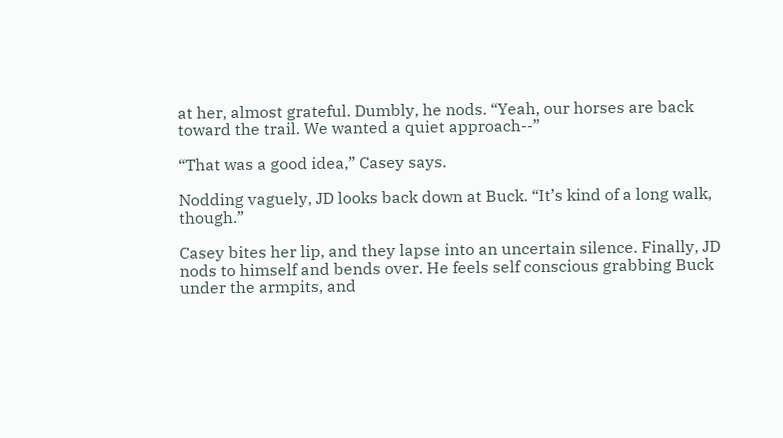at her, almost grateful. Dumbly, he nods. “Yeah, our horses are back toward the trail. We wanted a quiet approach--”

“That was a good idea,” Casey says.

Nodding vaguely, JD looks back down at Buck. “It’s kind of a long walk, though.”

Casey bites her lip, and they lapse into an uncertain silence. Finally, JD nods to himself and bends over. He feels self conscious grabbing Buck under the armpits, and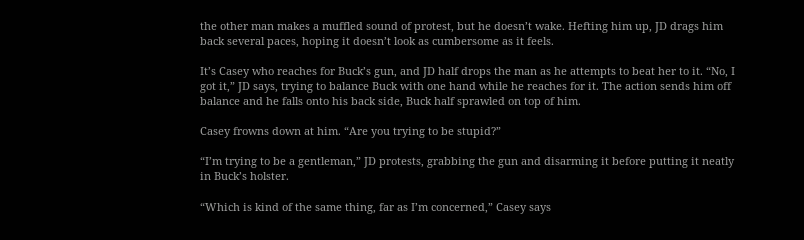the other man makes a muffled sound of protest, but he doesn’t wake. Hefting him up, JD drags him back several paces, hoping it doesn’t look as cumbersome as it feels.

It’s Casey who reaches for Buck’s gun, and JD half drops the man as he attempts to beat her to it. “No, I got it,” JD says, trying to balance Buck with one hand while he reaches for it. The action sends him off balance and he falls onto his back side, Buck half sprawled on top of him.

Casey frowns down at him. “Are you trying to be stupid?”

“I’m trying to be a gentleman,” JD protests, grabbing the gun and disarming it before putting it neatly in Buck’s holster.

“Which is kind of the same thing, far as I’m concerned,” Casey says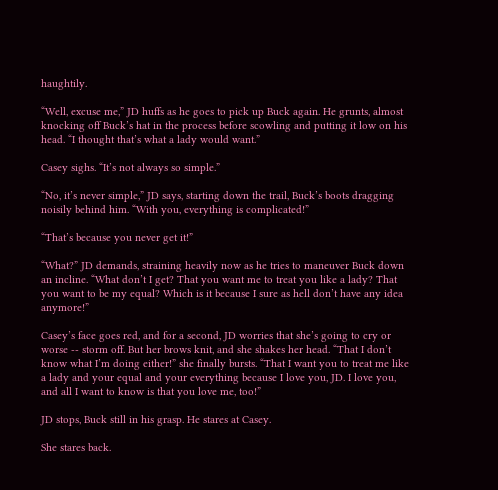haughtily.

“Well, excuse me,” JD huffs as he goes to pick up Buck again. He grunts, almost knocking off Buck’s hat in the process before scowling and putting it low on his head. “I thought that’s what a lady would want.”

Casey sighs. “It’s not always so simple.”

“No, it’s never simple,” JD says, starting down the trail, Buck’s boots dragging noisily behind him. “With you, everything is complicated!”

“That’s because you never get it!”

“What?” JD demands, straining heavily now as he tries to maneuver Buck down an incline. “What don’t I get? That you want me to treat you like a lady? That you want to be my equal? Which is it because I sure as hell don’t have any idea anymore!”

Casey’s face goes red, and for a second, JD worries that she’s going to cry or worse -- storm off. But her brows knit, and she shakes her head. “That I don’t know what I’m doing either!” she finally bursts. “That I want you to treat me like a lady and your equal and your everything because I love you, JD. I love you, and all I want to know is that you love me, too!”

JD stops, Buck still in his grasp. He stares at Casey.

She stares back.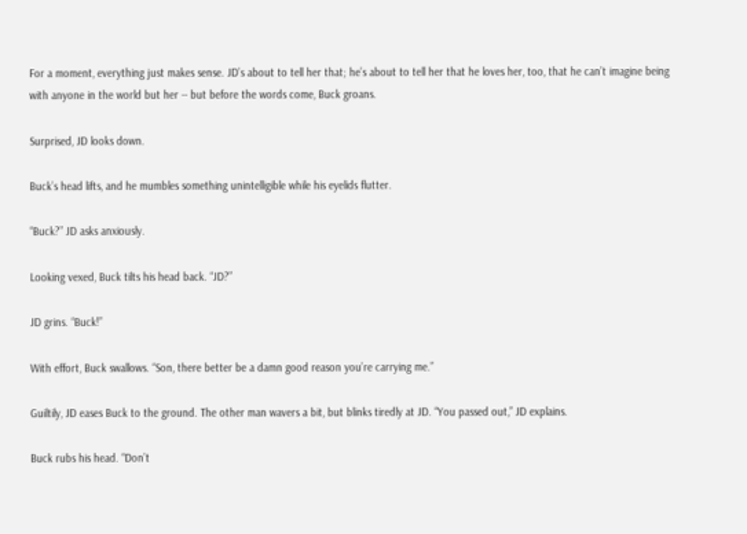For a moment, everything just makes sense. JD’s about to tell her that; he’s about to tell her that he loves her, too, that he can’t imagine being with anyone in the world but her -- but before the words come, Buck groans.

Surprised, JD looks down.

Buck’s head lifts, and he mumbles something unintelligible while his eyelids flutter.

“Buck?” JD asks anxiously.

Looking vexed, Buck tilts his head back. “JD?”

JD grins. “Buck!”

With effort, Buck swallows. “Son, there better be a damn good reason you’re carrying me.”

Guiltily, JD eases Buck to the ground. The other man wavers a bit, but blinks tiredly at JD. “You passed out,” JD explains.

Buck rubs his head. “Don’t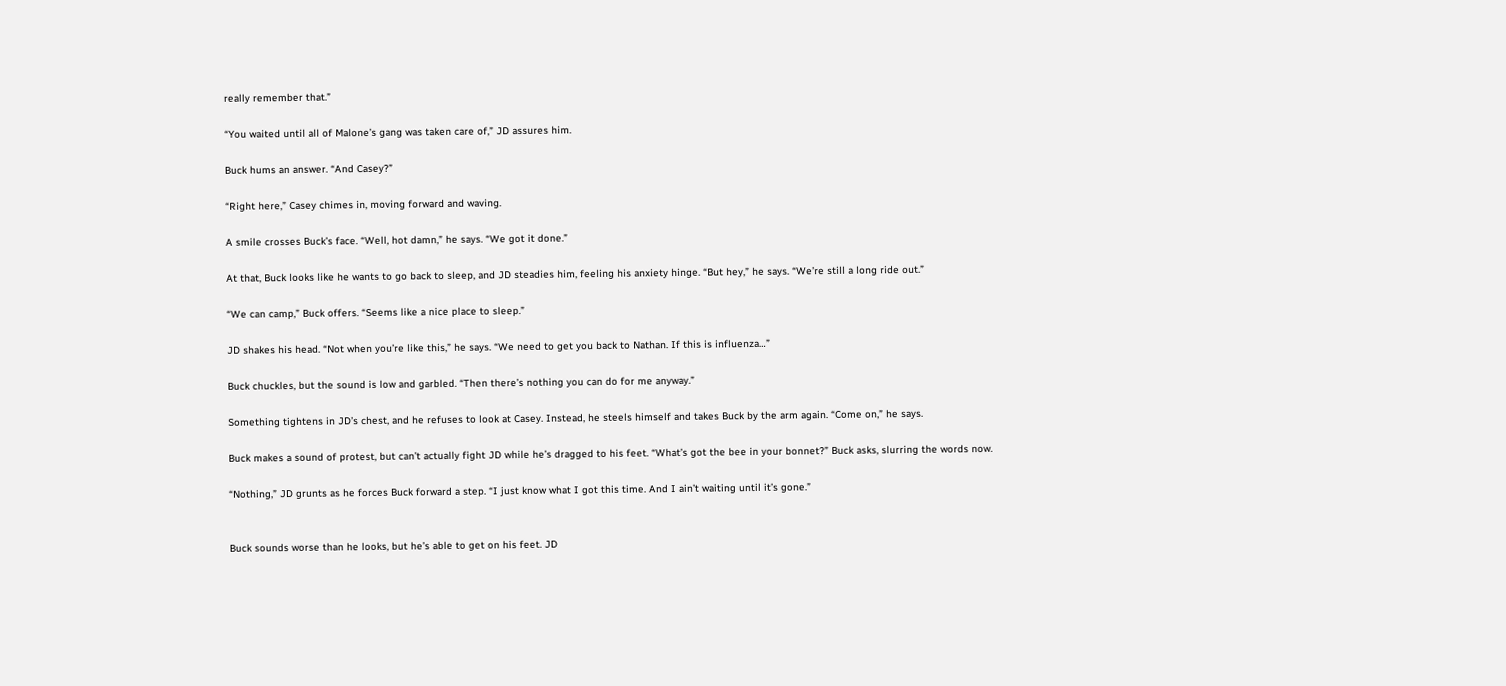really remember that.”

“You waited until all of Malone’s gang was taken care of,” JD assures him.

Buck hums an answer. “And Casey?”

“Right here,” Casey chimes in, moving forward and waving.

A smile crosses Buck’s face. “Well, hot damn,” he says. “We got it done.”

At that, Buck looks like he wants to go back to sleep, and JD steadies him, feeling his anxiety hinge. “But hey,” he says. “We’re still a long ride out.”

“We can camp,” Buck offers. “Seems like a nice place to sleep.”

JD shakes his head. “Not when you’re like this,” he says. “We need to get you back to Nathan. If this is influenza…”

Buck chuckles, but the sound is low and garbled. “Then there’s nothing you can do for me anyway.”

Something tightens in JD’s chest, and he refuses to look at Casey. Instead, he steels himself and takes Buck by the arm again. “Come on,” he says.

Buck makes a sound of protest, but can’t actually fight JD while he’s dragged to his feet. “What’s got the bee in your bonnet?” Buck asks, slurring the words now.

“Nothing,” JD grunts as he forces Buck forward a step. “I just know what I got this time. And I ain’t waiting until it’s gone.”


Buck sounds worse than he looks, but he’s able to get on his feet. JD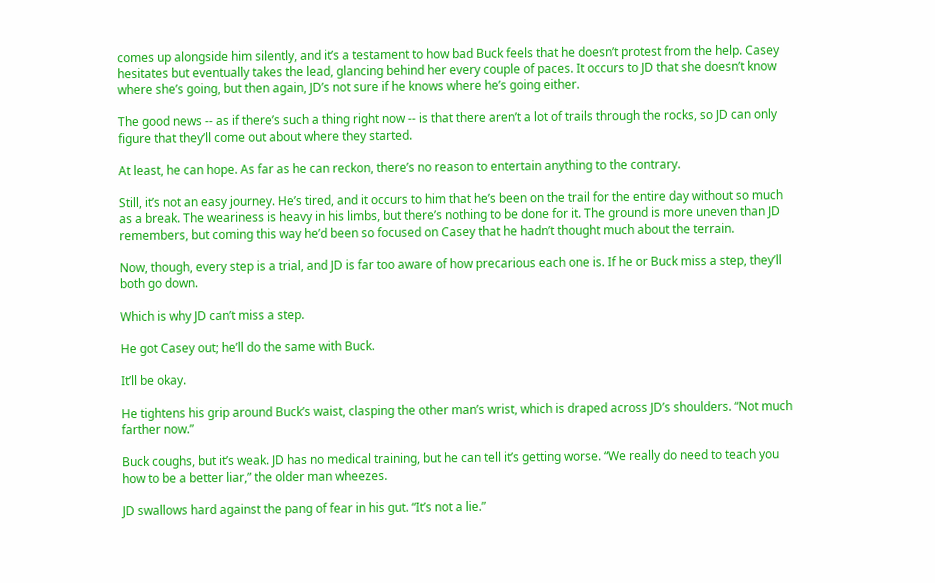comes up alongside him silently, and it’s a testament to how bad Buck feels that he doesn’t protest from the help. Casey hesitates but eventually takes the lead, glancing behind her every couple of paces. It occurs to JD that she doesn’t know where she’s going, but then again, JD’s not sure if he knows where he’s going either.

The good news -- as if there’s such a thing right now -- is that there aren’t a lot of trails through the rocks, so JD can only figure that they’ll come out about where they started.

At least, he can hope. As far as he can reckon, there’s no reason to entertain anything to the contrary.

Still, it’s not an easy journey. He’s tired, and it occurs to him that he’s been on the trail for the entire day without so much as a break. The weariness is heavy in his limbs, but there’s nothing to be done for it. The ground is more uneven than JD remembers, but coming this way he’d been so focused on Casey that he hadn’t thought much about the terrain.

Now, though, every step is a trial, and JD is far too aware of how precarious each one is. If he or Buck miss a step, they’ll both go down.

Which is why JD can’t miss a step.

He got Casey out; he’ll do the same with Buck.

It’ll be okay.

He tightens his grip around Buck’s waist, clasping the other man’s wrist, which is draped across JD’s shoulders. “Not much farther now.”

Buck coughs, but it’s weak. JD has no medical training, but he can tell it’s getting worse. “We really do need to teach you how to be a better liar,” the older man wheezes.

JD swallows hard against the pang of fear in his gut. “It’s not a lie.”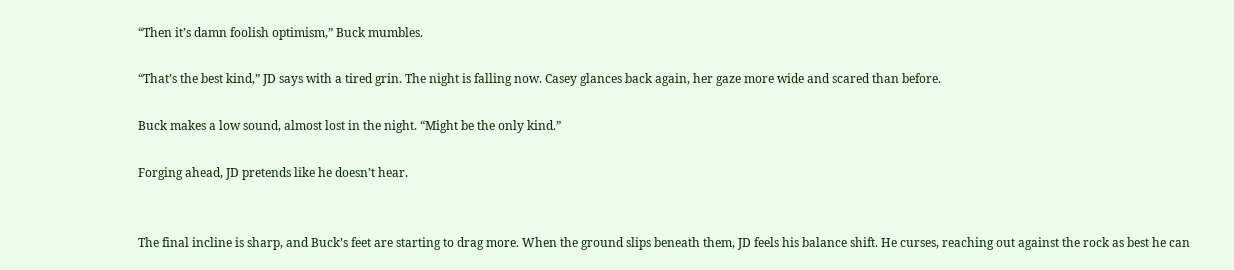“Then it’s damn foolish optimism,” Buck mumbles.

“That’s the best kind,” JD says with a tired grin. The night is falling now. Casey glances back again, her gaze more wide and scared than before.

Buck makes a low sound, almost lost in the night. “Might be the only kind.”

Forging ahead, JD pretends like he doesn’t hear.


The final incline is sharp, and Buck’s feet are starting to drag more. When the ground slips beneath them, JD feels his balance shift. He curses, reaching out against the rock as best he can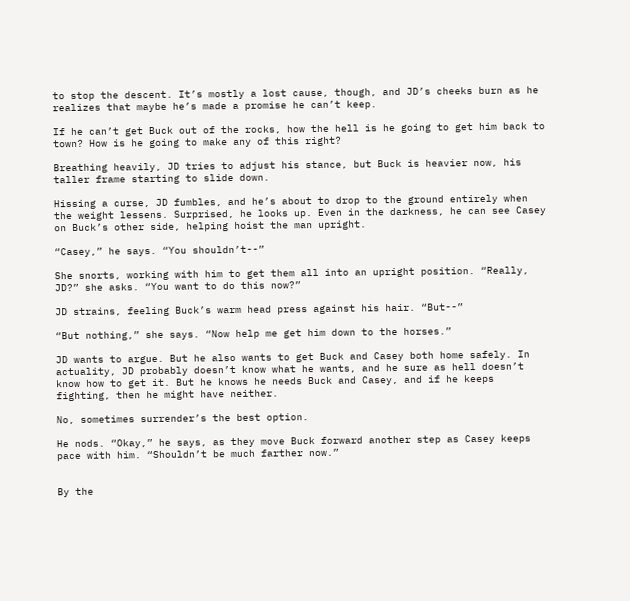to stop the descent. It’s mostly a lost cause, though, and JD’s cheeks burn as he realizes that maybe he’s made a promise he can’t keep.

If he can’t get Buck out of the rocks, how the hell is he going to get him back to town? How is he going to make any of this right?

Breathing heavily, JD tries to adjust his stance, but Buck is heavier now, his taller frame starting to slide down.

Hissing a curse, JD fumbles, and he’s about to drop to the ground entirely when the weight lessens. Surprised, he looks up. Even in the darkness, he can see Casey on Buck’s other side, helping hoist the man upright.

“Casey,” he says. “You shouldn’t--”

She snorts, working with him to get them all into an upright position. “Really, JD?” she asks. “You want to do this now?”

JD strains, feeling Buck’s warm head press against his hair. “But--”

“But nothing,” she says. “Now help me get him down to the horses.”

JD wants to argue. But he also wants to get Buck and Casey both home safely. In actuality, JD probably doesn’t know what he wants, and he sure as hell doesn’t know how to get it. But he knows he needs Buck and Casey, and if he keeps fighting, then he might have neither.

No, sometimes surrender’s the best option.

He nods. “Okay,” he says, as they move Buck forward another step as Casey keeps pace with him. “Shouldn’t be much farther now.”


By the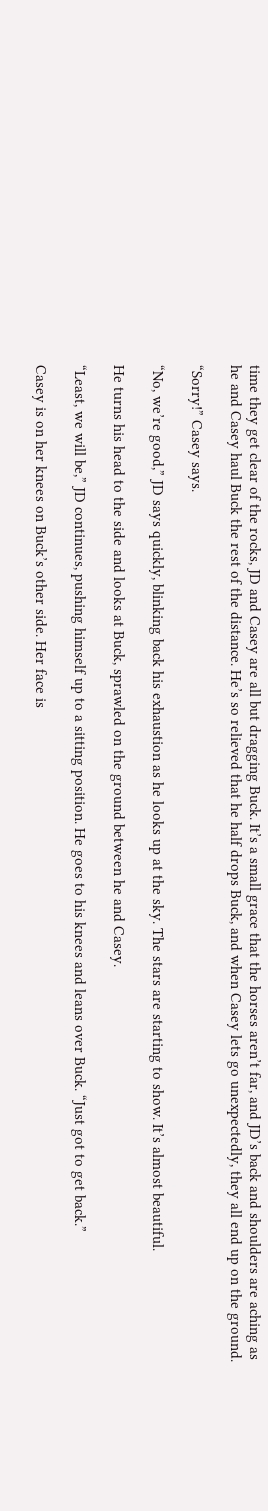time they get clear of the rocks, JD and Casey are all but dragging Buck. It’s a small grace that the horses aren’t far, and JD’s back and shoulders are aching as he and Casey haul Buck the rest of the distance. He’s so relieved that he half drops Buck, and when Casey lets go unexpectedly, they all end up on the ground.

“Sorry!” Casey says.

“No, we’re good,” JD says quickly, blinking back his exhaustion as he looks up at the sky. The stars are starting to show. It’s almost beautiful.

He turns his head to the side and looks at Buck, sprawled on the ground between he and Casey.

“Least, we will be,” JD continues, pushing himself up to a sitting position. He goes to his knees and leans over Buck. “Just got to get back.”

Casey is on her knees on Buck’s other side. Her face is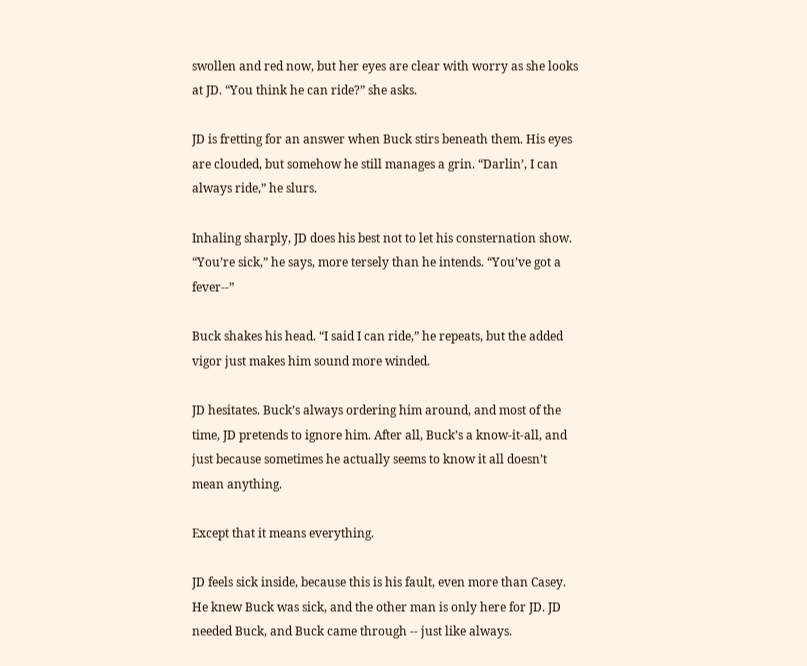swollen and red now, but her eyes are clear with worry as she looks at JD. “You think he can ride?” she asks.

JD is fretting for an answer when Buck stirs beneath them. His eyes are clouded, but somehow he still manages a grin. “Darlin’, I can always ride,” he slurs.

Inhaling sharply, JD does his best not to let his consternation show. “You’re sick,” he says, more tersely than he intends. “You’ve got a fever--”

Buck shakes his head. “I said I can ride,” he repeats, but the added vigor just makes him sound more winded.

JD hesitates. Buck’s always ordering him around, and most of the time, JD pretends to ignore him. After all, Buck’s a know-it-all, and just because sometimes he actually seems to know it all doesn’t mean anything.

Except that it means everything.

JD feels sick inside, because this is his fault, even more than Casey. He knew Buck was sick, and the other man is only here for JD. JD needed Buck, and Buck came through -- just like always.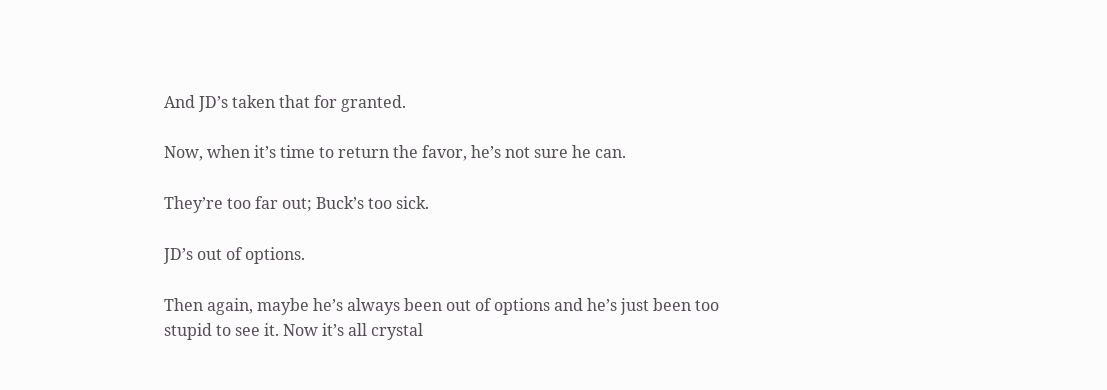And JD’s taken that for granted.

Now, when it’s time to return the favor, he’s not sure he can.

They’re too far out; Buck’s too sick.

JD’s out of options.

Then again, maybe he’s always been out of options and he’s just been too stupid to see it. Now it’s all crystal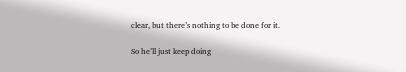clear, but there’s nothing to be done for it.

So he’ll just keep doing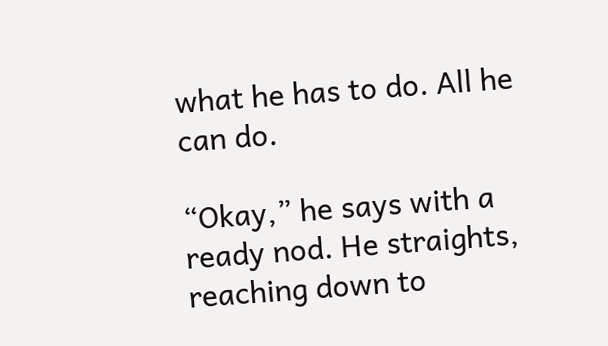what he has to do. All he can do.

“Okay,” he says with a ready nod. He straights, reaching down to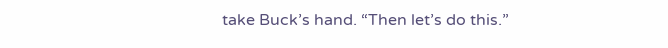take Buck’s hand. “Then let’s do this.”